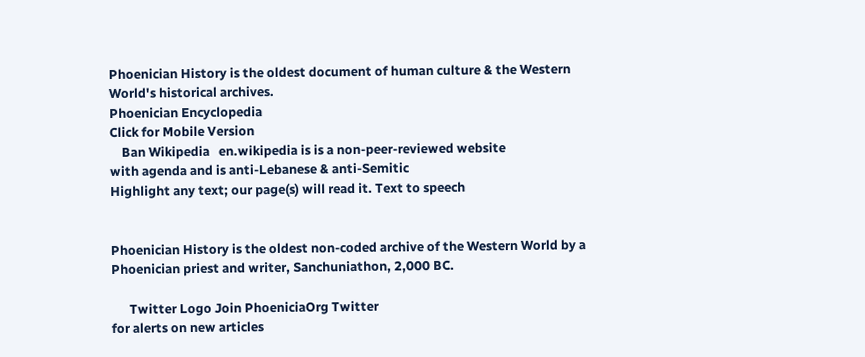Phoenician History is the oldest document of human culture & the Western World's historical archives.
Phoenician Encyclopedia
Click for Mobile Version
    Ban Wikipedia   en.wikipedia is is a non-peer-reviewed website
with agenda and is anti-Lebanese & anti-Semitic
Highlight any text; our page(s) will read it. Text to speech


Phoenician History is the oldest non-coded archive of the Western World by a Phoenician priest and writer, Sanchuniathon, 2,000 BC.

      Twitter Logo Join PhoeniciaOrg Twitter
for alerts on new articles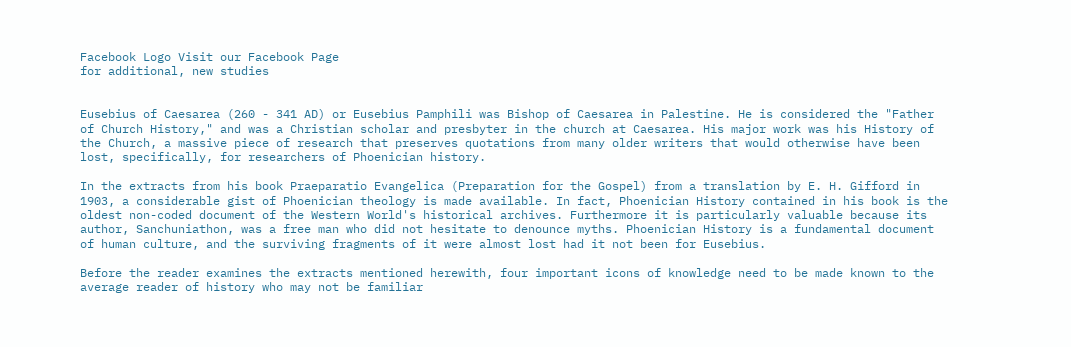Facebook Logo Visit our Facebook Page
for additional, new studies


Eusebius of Caesarea (260 - 341 AD) or Eusebius Pamphili was Bishop of Caesarea in Palestine. He is considered the "Father of Church History," and was a Christian scholar and presbyter in the church at Caesarea. His major work was his History of the Church, a massive piece of research that preserves quotations from many older writers that would otherwise have been lost, specifically, for researchers of Phoenician history.

In the extracts from his book Praeparatio Evangelica (Preparation for the Gospel) from a translation by E. H. Gifford in 1903, a considerable gist of Phoenician theology is made available. In fact, Phoenician History contained in his book is the oldest non-coded document of the Western World's historical archives. Furthermore it is particularly valuable because its author, Sanchuniathon, was a free man who did not hesitate to denounce myths. Phoenician History is a fundamental document of human culture, and the surviving fragments of it were almost lost had it not been for Eusebius.

Before the reader examines the extracts mentioned herewith, four important icons of knowledge need to be made known to the average reader of history who may not be familiar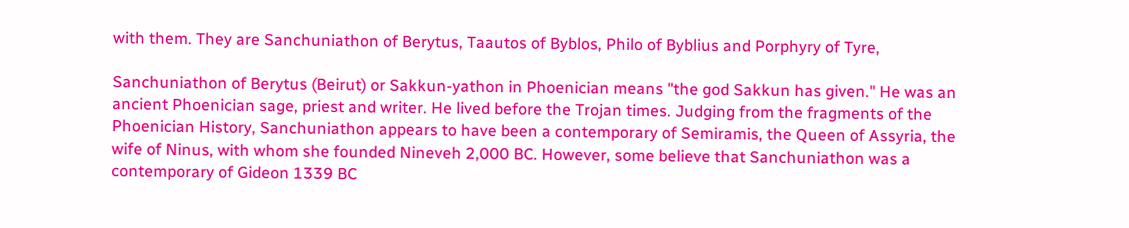with them. They are Sanchuniathon of Berytus, Taautos of Byblos, Philo of Byblius and Porphyry of Tyre,

Sanchuniathon of Berytus (Beirut) or Sakkun-yathon in Phoenician means "the god Sakkun has given." He was an ancient Phoenician sage, priest and writer. He lived before the Trojan times. Judging from the fragments of the Phoenician History, Sanchuniathon appears to have been a contemporary of Semiramis, the Queen of Assyria, the wife of Ninus, with whom she founded Nineveh 2,000 BC. However, some believe that Sanchuniathon was a contemporary of Gideon 1339 BC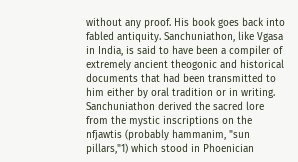without any proof. His book goes back into fabled antiquity. Sanchuniathon, like Vgasa in India, is said to have been a compiler of extremely ancient theogonic and historical documents that had been transmitted to him either by oral tradition or in writing. Sanchuniathon derived the sacred lore from the mystic inscriptions on the nfjawtis (probably hammanim, "sun pillars,"1) which stood in Phoenician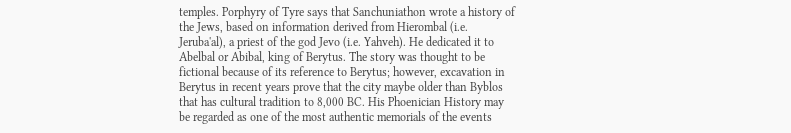temples. Porphyry of Tyre says that Sanchuniathon wrote a history of the Jews, based on information derived from Hierombal (i.e. Jeruba'al), a priest of the god Jevo (i.e. Yahveh). He dedicated it to Abelbal or Abibal, king of Berytus. The story was thought to be fictional because of its reference to Berytus; however, excavation in Berytus in recent years prove that the city maybe older than Byblos that has cultural tradition to 8,000 BC. His Phoenician History may be regarded as one of the most authentic memorials of the events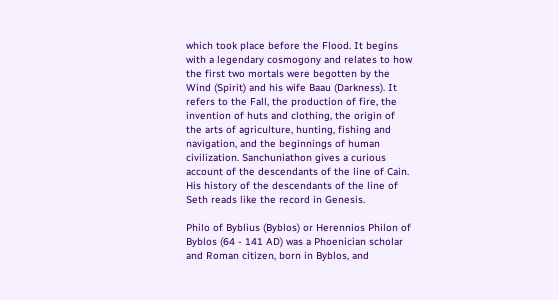which took place before the Flood. It begins with a legendary cosmogony and relates to how the first two mortals were begotten by the Wind (Spirit) and his wife Baau (Darkness). It refers to the Fall, the production of fire, the invention of huts and clothing, the origin of the arts of agriculture, hunting, fishing and navigation, and the beginnings of human civilization. Sanchuniathon gives a curious account of the descendants of the line of Cain. His history of the descendants of the line of Seth reads like the record in Genesis.

Philo of Byblius (Byblos) or Herennios Philon of Byblos (64 - 141 AD) was a Phoenician scholar and Roman citizen, born in Byblos, and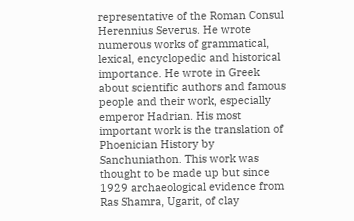representative of the Roman Consul Herennius Severus. He wrote numerous works of grammatical, lexical, encyclopedic and historical importance. He wrote in Greek about scientific authors and famous people and their work, especially emperor Hadrian. His most important work is the translation of Phoenician History by Sanchuniathon. This work was thought to be made up but since 1929 archaeological evidence from Ras Shamra, Ugarit, of clay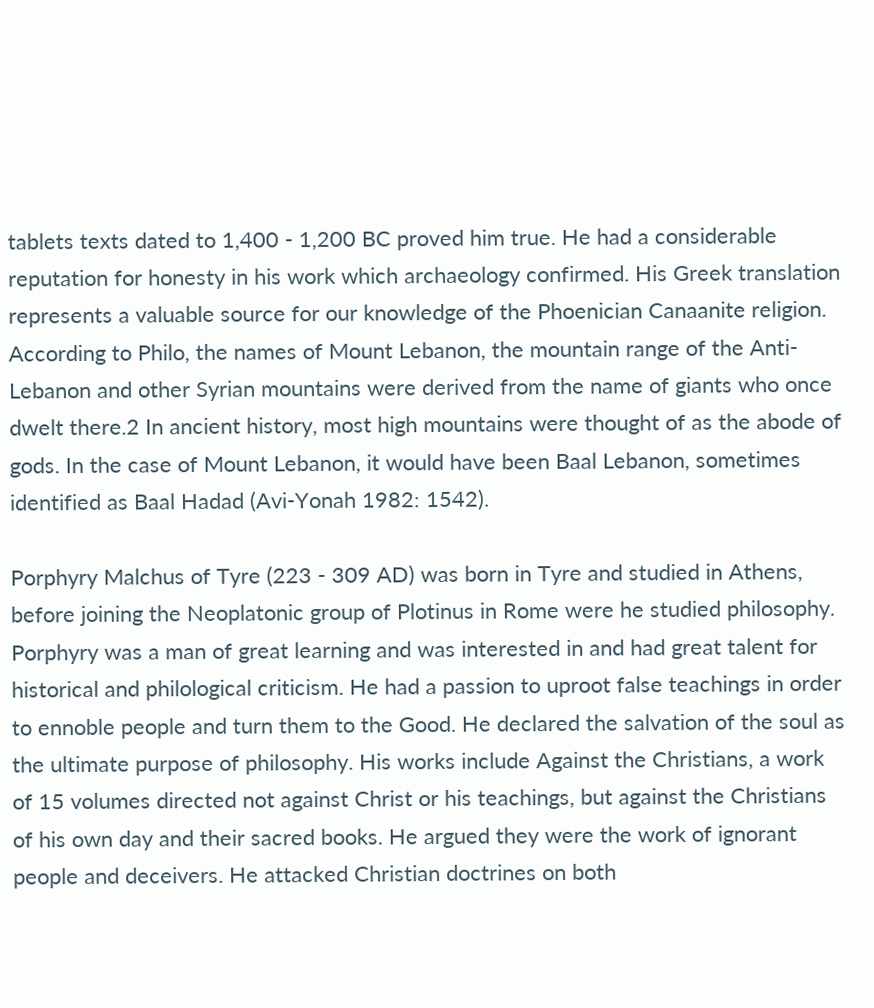tablets texts dated to 1,400 - 1,200 BC proved him true. He had a considerable reputation for honesty in his work which archaeology confirmed. His Greek translation represents a valuable source for our knowledge of the Phoenician Canaanite religion. According to Philo, the names of Mount Lebanon, the mountain range of the Anti-Lebanon and other Syrian mountains were derived from the name of giants who once dwelt there.2 In ancient history, most high mountains were thought of as the abode of gods. In the case of Mount Lebanon, it would have been Baal Lebanon, sometimes identified as Baal Hadad (Avi-Yonah 1982: 1542).

Porphyry Malchus of Tyre (223 - 309 AD) was born in Tyre and studied in Athens, before joining the Neoplatonic group of Plotinus in Rome were he studied philosophy. Porphyry was a man of great learning and was interested in and had great talent for historical and philological criticism. He had a passion to uproot false teachings in order to ennoble people and turn them to the Good. He declared the salvation of the soul as the ultimate purpose of philosophy. His works include Against the Christians, a work of 15 volumes directed not against Christ or his teachings, but against the Christians of his own day and their sacred books. He argued they were the work of ignorant people and deceivers. He attacked Christian doctrines on both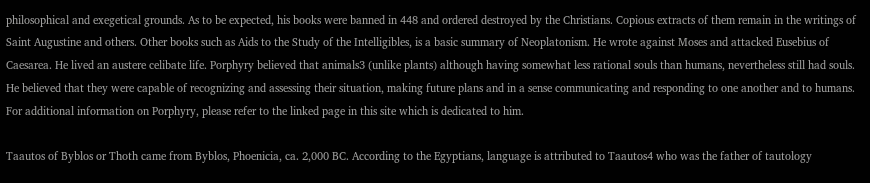philosophical and exegetical grounds. As to be expected, his books were banned in 448 and ordered destroyed by the Christians. Copious extracts of them remain in the writings of Saint Augustine and others. Other books such as Aids to the Study of the Intelligibles, is a basic summary of Neoplatonism. He wrote against Moses and attacked Eusebius of Caesarea. He lived an austere celibate life. Porphyry believed that animals3 (unlike plants) although having somewhat less rational souls than humans, nevertheless still had souls. He believed that they were capable of recognizing and assessing their situation, making future plans and in a sense communicating and responding to one another and to humans. For additional information on Porphyry, please refer to the linked page in this site which is dedicated to him.

Taautos of Byblos or Thoth came from Byblos, Phoenicia, ca. 2,000 BC. According to the Egyptians, language is attributed to Taautos4 who was the father of tautology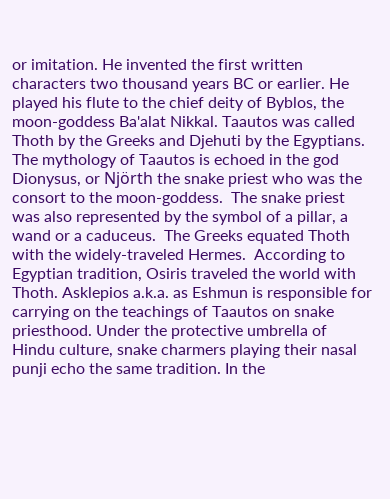or imitation. He invented the first written characters two thousand years BC or earlier. He played his flute to the chief deity of Byblos, the moon-goddess Ba'alat Nikkal. Taautos was called Thoth by the Greeks and Djehuti by the Egyptians. The mythology of Taautos is echoed in the god Dionysus, or Njörth the snake priest who was the consort to the moon-goddess.  The snake priest was also represented by the symbol of a pillar, a wand or a caduceus.  The Greeks equated Thoth with the widely-traveled Hermes.  According to Egyptian tradition, Osiris traveled the world with Thoth. Asklepios a.k.a. as Eshmun is responsible for carrying on the teachings of Taautos on snake priesthood. Under the protective umbrella of Hindu culture, snake charmers playing their nasal punji echo the same tradition. In the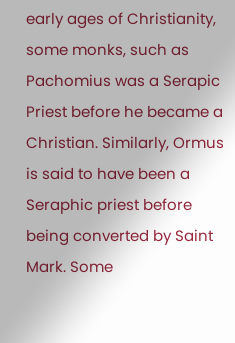early ages of Christianity, some monks, such as Pachomius was a Serapic Priest before he became a Christian. Similarly, Ormus is said to have been a Seraphic priest before being converted by Saint Mark. Some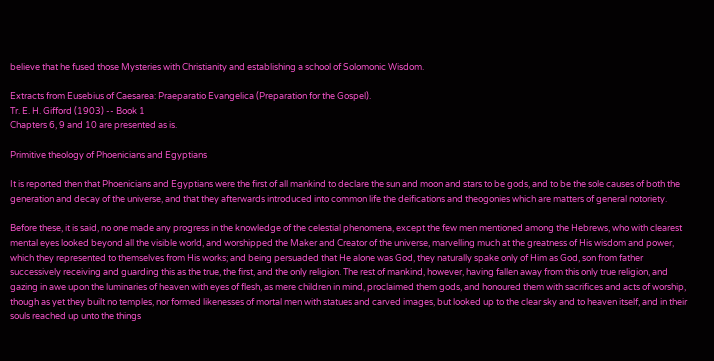believe that he fused those Mysteries with Christianity and establishing a school of Solomonic Wisdom.

Extracts from Eusebius of Caesarea: Praeparatio Evangelica (Preparation for the Gospel).
Tr. E. H. Gifford (1903) -- Book 1
Chapters 6, 9 and 10 are presented as is.

Primitive theology of Phoenicians and Egyptians

It is reported then that Phoenicians and Egyptians were the first of all mankind to declare the sun and moon and stars to be gods, and to be the sole causes of both the generation and decay of the universe, and that they afterwards introduced into common life the deifications and theogonies which are matters of general notoriety.

Before these, it is said, no one made any progress in the knowledge of the celestial phenomena, except the few men mentioned among the Hebrews, who with clearest mental eyes looked beyond all the visible world, and worshipped the Maker and Creator of the universe, marvelling much at the greatness of His wisdom and power, which they represented to themselves from His works; and being persuaded that He alone was God, they naturally spake only of Him as God, son from father successively receiving and guarding this as the true, the first, and the only religion. The rest of mankind, however, having fallen away from this only true religion, and gazing in awe upon the luminaries of heaven with eyes of flesh, as mere children in mind, proclaimed them gods, and honoured them with sacrifices and acts of worship, though as yet they built no temples, nor formed likenesses of mortal men with statues and carved images, but looked up to the clear sky and to heaven itself, and in their souls reached up unto the things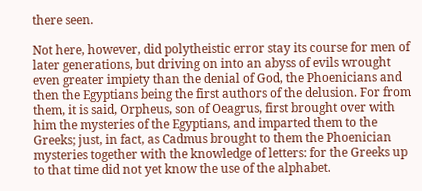there seen.

Not here, however, did polytheistic error stay its course for men of later generations, but driving on into an abyss of evils wrought even greater impiety than the denial of God, the Phoenicians and then the Egyptians being the first authors of the delusion. For from them, it is said, Orpheus, son of Oeagrus, first brought over with him the mysteries of the Egyptians, and imparted them to the Greeks; just, in fact, as Cadmus brought to them the Phoenician mysteries together with the knowledge of letters: for the Greeks up to that time did not yet know the use of the alphabet.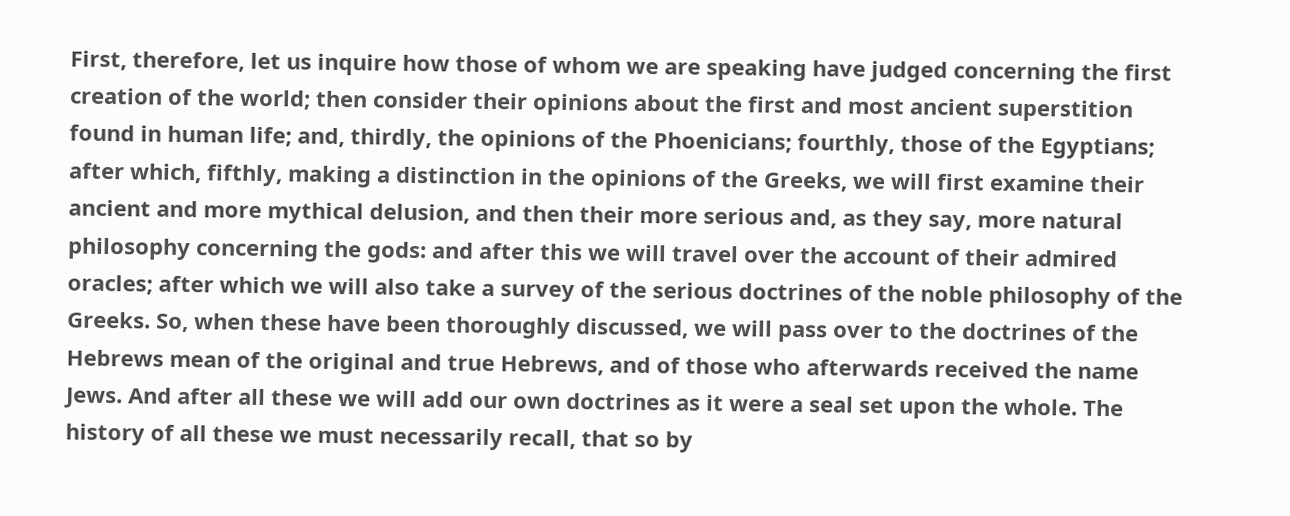First, therefore, let us inquire how those of whom we are speaking have judged concerning the first creation of the world; then consider their opinions about the first and most ancient superstition found in human life; and, thirdly, the opinions of the Phoenicians; fourthly, those of the Egyptians; after which, fifthly, making a distinction in the opinions of the Greeks, we will first examine their ancient and more mythical delusion, and then their more serious and, as they say, more natural philosophy concerning the gods: and after this we will travel over the account of their admired oracles; after which we will also take a survey of the serious doctrines of the noble philosophy of the Greeks. So, when these have been thoroughly discussed, we will pass over to the doctrines of the Hebrews mean of the original and true Hebrews, and of those who afterwards received the name Jews. And after all these we will add our own doctrines as it were a seal set upon the whole. The history of all these we must necessarily recall, that so by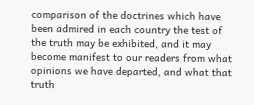comparison of the doctrines which have been admired in each country the test of the truth may be exhibited, and it may become manifest to our readers from what opinions we have departed, and what that truth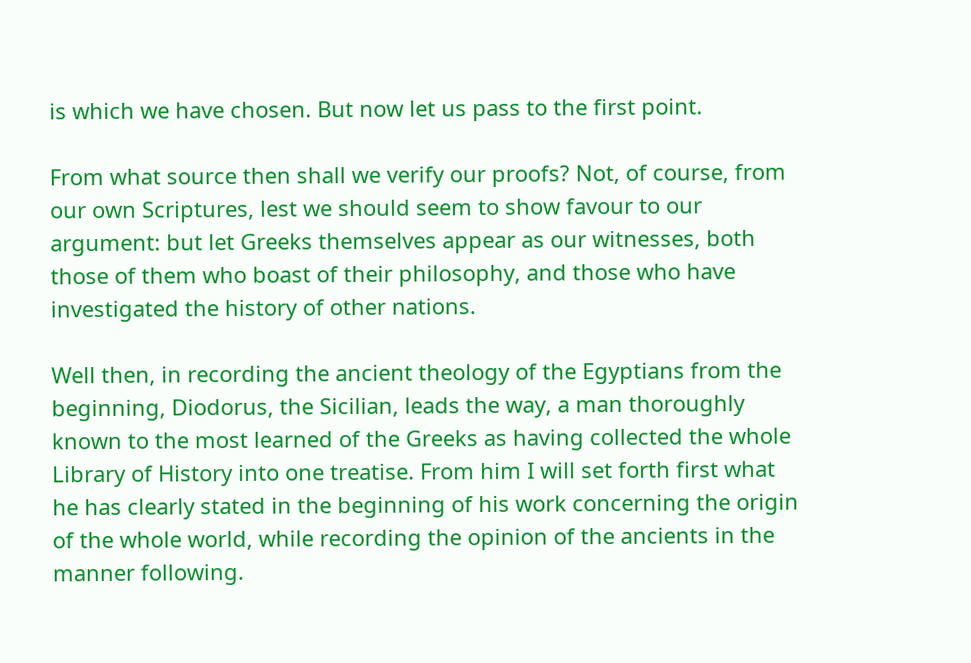is which we have chosen. But now let us pass to the first point.

From what source then shall we verify our proofs? Not, of course, from our own Scriptures, lest we should seem to show favour to our argument: but let Greeks themselves appear as our witnesses, both those of them who boast of their philosophy, and those who have investigated the history of other nations.

Well then, in recording the ancient theology of the Egyptians from the beginning, Diodorus, the Sicilian, leads the way, a man thoroughly known to the most learned of the Greeks as having collected the whole Library of History into one treatise. From him I will set forth first what he has clearly stated in the beginning of his work concerning the origin of the whole world, while recording the opinion of the ancients in the manner following.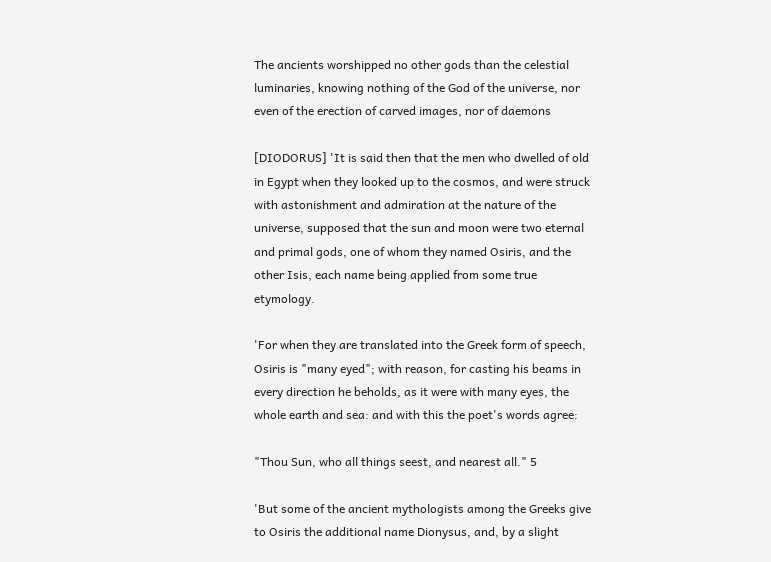The ancients worshipped no other gods than the celestial luminaries, knowing nothing of the God of the universe, nor even of the erection of carved images, nor of daemons

[DIODORUS] 'It is said then that the men who dwelled of old in Egypt when they looked up to the cosmos, and were struck with astonishment and admiration at the nature of the universe, supposed that the sun and moon were two eternal and primal gods, one of whom they named Osiris, and the other Isis, each name being applied from some true etymology.

'For when they are translated into the Greek form of speech, Osiris is "many eyed"; with reason, for casting his beams in every direction he beholds, as it were with many eyes, the whole earth and sea: and with this the poet's words agree:

"Thou Sun, who all things seest, and nearest all." 5

'But some of the ancient mythologists among the Greeks give to Osiris the additional name Dionysus, and, by a slight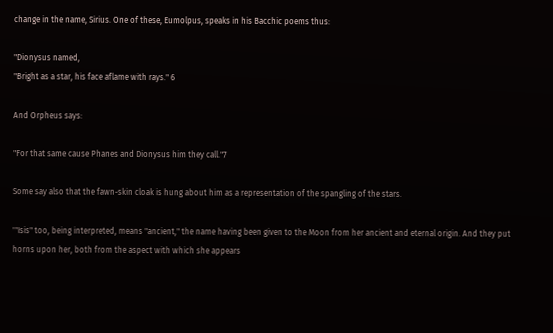change in the name, Sirius. One of these, Eumolpus, speaks in his Bacchic poems thus:

"Dionysus named,
"Bright as a star, his face aflame with rays." 6

And Orpheus says:

"For that same cause Phanes and Dionysus him they call."7

Some say also that the fawn-skin cloak is hung about him as a representation of the spangling of the stars.

'"Isis" too, being interpreted, means "ancient," the name having been given to the Moon from her ancient and eternal origin. And they put horns upon her, both from the aspect with which she appears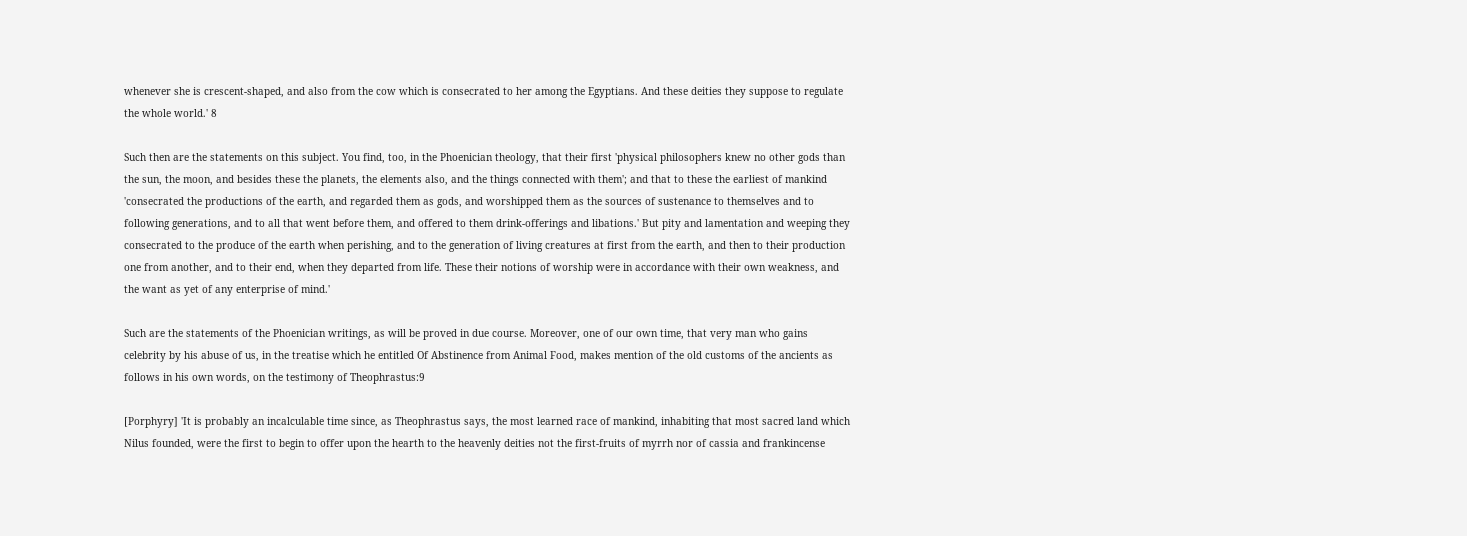whenever she is crescent-shaped, and also from the cow which is consecrated to her among the Egyptians. And these deities they suppose to regulate the whole world.' 8

Such then are the statements on this subject. You find, too, in the Phoenician theology, that their first 'physical philosophers knew no other gods than the sun, the moon, and besides these the planets, the elements also, and the things connected with them'; and that to these the earliest of mankind 'consecrated the productions of the earth, and regarded them as gods, and worshipped them as the sources of sustenance to themselves and to following generations, and to all that went before them, and offered to them drink-offerings and libations.' But pity and lamentation and weeping they consecrated to the produce of the earth when perishing, and to the generation of living creatures at first from the earth, and then to their production one from another, and to their end, when they departed from life. These their notions of worship were in accordance with their own weakness, and the want as yet of any enterprise of mind.'

Such are the statements of the Phoenician writings, as will be proved in due course. Moreover, one of our own time, that very man who gains celebrity by his abuse of us, in the treatise which he entitled Of Abstinence from Animal Food, makes mention of the old customs of the ancients as follows in his own words, on the testimony of Theophrastus:9

[Porphyry] 'It is probably an incalculable time since, as Theophrastus says, the most learned race of mankind, inhabiting that most sacred land which Nilus founded, were the first to begin to offer upon the hearth to the heavenly deities not the first-fruits of myrrh nor of cassia and frankincense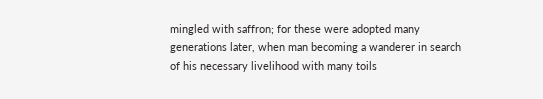mingled with saffron; for these were adopted many generations later, when man becoming a wanderer in search of his necessary livelihood with many toils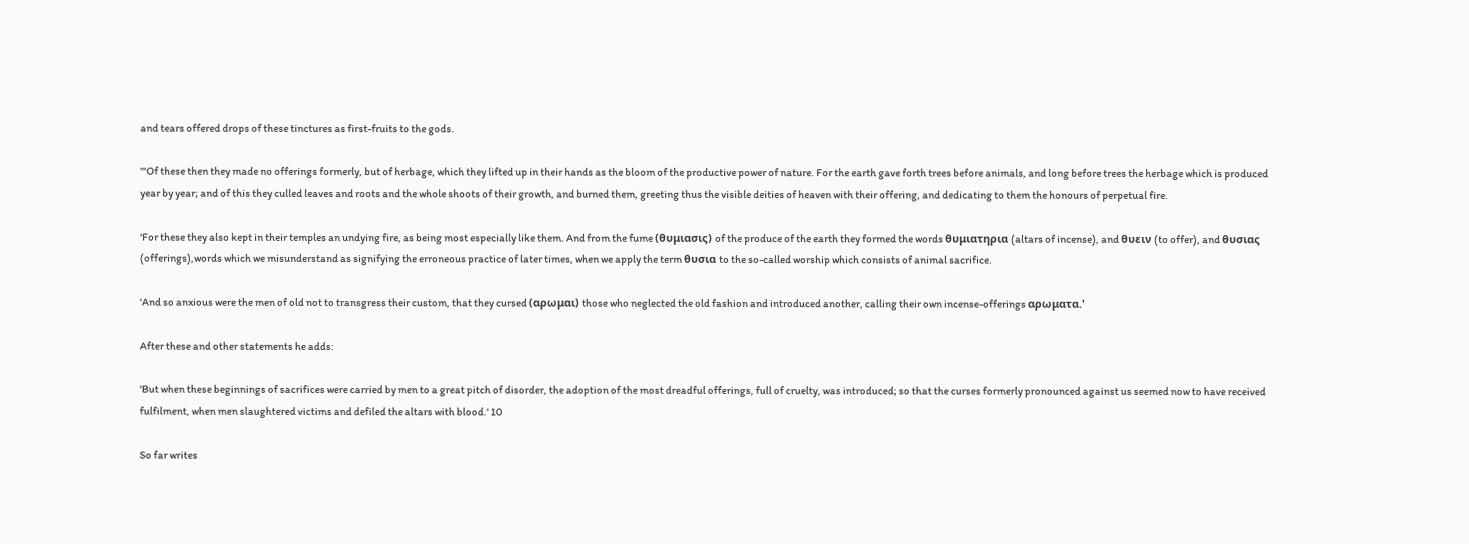and tears offered drops of these tinctures as first-fruits to the gods.

'"Of these then they made no offerings formerly, but of herbage, which they lifted up in their hands as the bloom of the productive power of nature. For the earth gave forth trees before animals, and long before trees the herbage which is produced year by year; and of this they culled leaves and roots and the whole shoots of their growth, and burned them, greeting thus the visible deities of heaven with their offering, and dedicating to them the honours of perpetual fire.

'For these they also kept in their temples an undying fire, as being most especially like them. And from the fume (θυμιασις) of the produce of the earth they formed the words θυμιατηρια (altars of incense), and θυειν (to offer), and θυσιας (offerings),words which we misunderstand as signifying the erroneous practice of later times, when we apply the term θυσια to the so-called worship which consists of animal sacrifice.

'And so anxious were the men of old not to transgress their custom, that they cursed (αρωμαι) those who neglected the old fashion and introduced another, calling their own incense-offerings αρωματα.'

After these and other statements he adds:

'But when these beginnings of sacrifices were carried by men to a great pitch of disorder, the adoption of the most dreadful offerings, full of cruelty, was introduced; so that the curses formerly pronounced against us seemed now to have received fulfilment, when men slaughtered victims and defiled the altars with blood.' 10

So far writes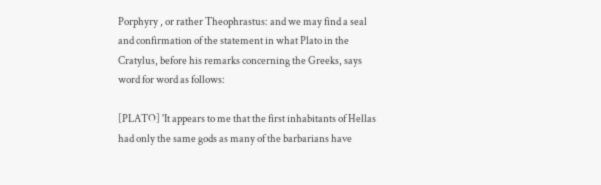Porphyry , or rather Theophrastus: and we may find a seal and confirmation of the statement in what Plato in the Cratylus, before his remarks concerning the Greeks, says word for word as follows:

[PLATO] 'It appears to me that the first inhabitants of Hellas had only the same gods as many of the barbarians have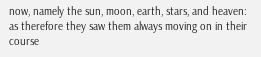now, namely the sun, moon, earth, stars, and heaven: as therefore they saw them always moving on in their course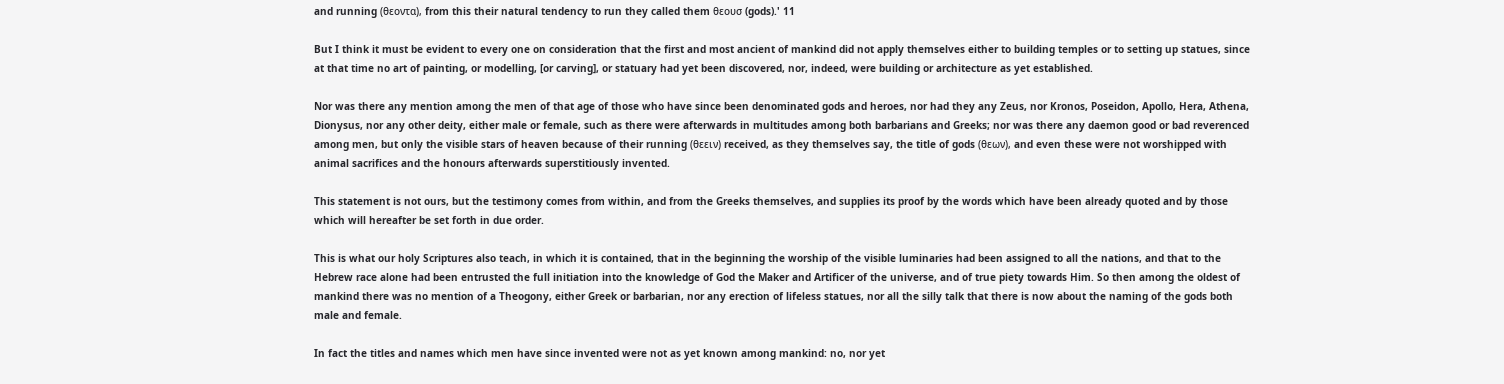and running (θεοντα), from this their natural tendency to run they called them θεουσ (gods).' 11

But I think it must be evident to every one on consideration that the first and most ancient of mankind did not apply themselves either to building temples or to setting up statues, since at that time no art of painting, or modelling, [or carving], or statuary had yet been discovered, nor, indeed, were building or architecture as yet established.

Nor was there any mention among the men of that age of those who have since been denominated gods and heroes, nor had they any Zeus, nor Kronos, Poseidon, Apollo, Hera, Athena, Dionysus, nor any other deity, either male or female, such as there were afterwards in multitudes among both barbarians and Greeks; nor was there any daemon good or bad reverenced among men, but only the visible stars of heaven because of their running (θεειν) received, as they themselves say, the title of gods (θεων), and even these were not worshipped with animal sacrifices and the honours afterwards superstitiously invented.

This statement is not ours, but the testimony comes from within, and from the Greeks themselves, and supplies its proof by the words which have been already quoted and by those which will hereafter be set forth in due order.

This is what our holy Scriptures also teach, in which it is contained, that in the beginning the worship of the visible luminaries had been assigned to all the nations, and that to the Hebrew race alone had been entrusted the full initiation into the knowledge of God the Maker and Artificer of the universe, and of true piety towards Him. So then among the oldest of mankind there was no mention of a Theogony, either Greek or barbarian, nor any erection of lifeless statues, nor all the silly talk that there is now about the naming of the gods both male and female.

In fact the titles and names which men have since invented were not as yet known among mankind: no, nor yet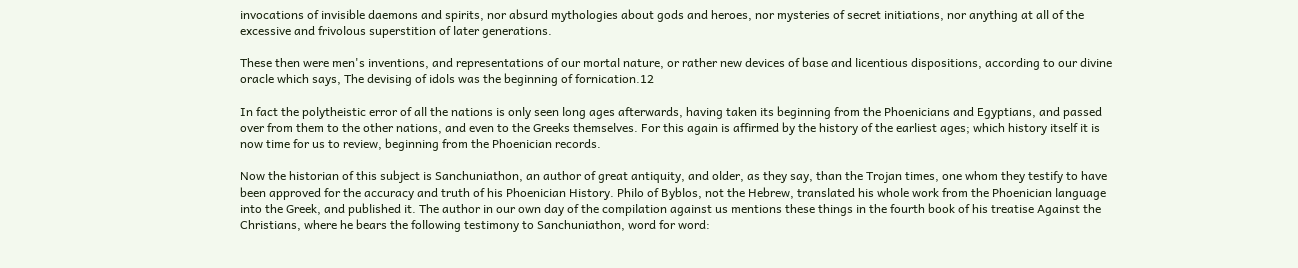invocations of invisible daemons and spirits, nor absurd mythologies about gods and heroes, nor mysteries of secret initiations, nor anything at all of the excessive and frivolous superstition of later generations.

These then were men's inventions, and representations of our mortal nature, or rather new devices of base and licentious dispositions, according to our divine oracle which says, The devising of idols was the beginning of fornication.12

In fact the polytheistic error of all the nations is only seen long ages afterwards, having taken its beginning from the Phoenicians and Egyptians, and passed over from them to the other nations, and even to the Greeks themselves. For this again is affirmed by the history of the earliest ages; which history itself it is now time for us to review, beginning from the Phoenician records.

Now the historian of this subject is Sanchuniathon, an author of great antiquity, and older, as they say, than the Trojan times, one whom they testify to have been approved for the accuracy and truth of his Phoenician History. Philo of Byblos, not the Hebrew, translated his whole work from the Phoenician language into the Greek, and published it. The author in our own day of the compilation against us mentions these things in the fourth book of his treatise Against the Christians, where he bears the following testimony to Sanchuniathon, word for word: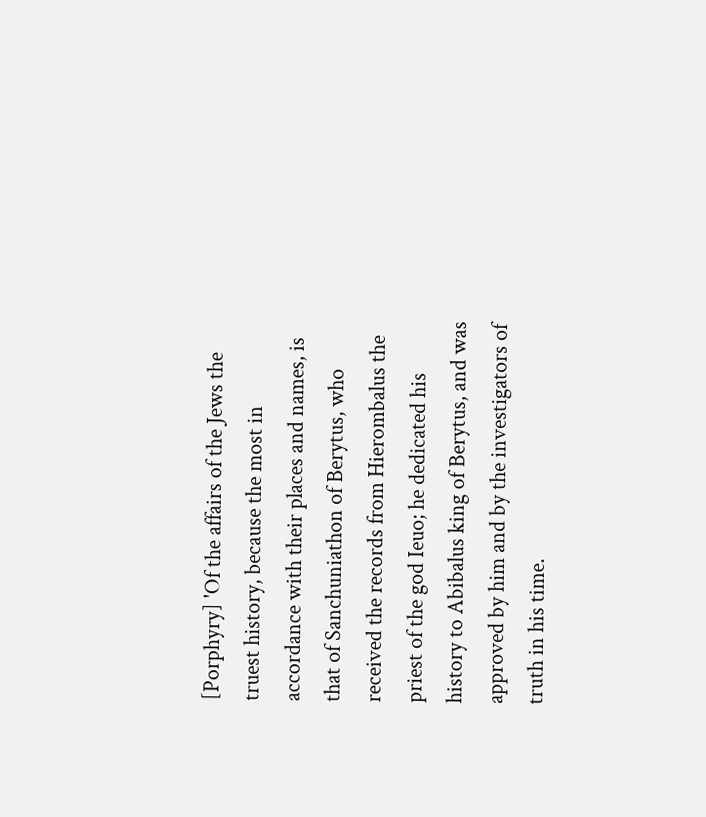[Porphyry] 'Of the affairs of the Jews the truest history, because the most in accordance with their places and names, is that of Sanchuniathon of Berytus, who received the records from Hierombalus the priest of the god Ieuo; he dedicated his history to Abibalus king of Berytus, and was approved by him and by the investigators of truth in his time.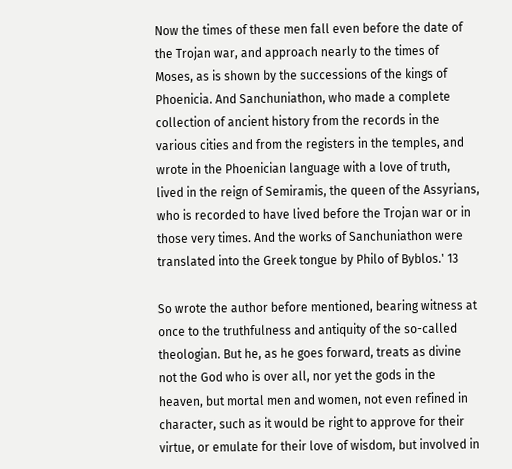Now the times of these men fall even before the date of the Trojan war, and approach nearly to the times of Moses, as is shown by the successions of the kings of Phoenicia. And Sanchuniathon, who made a complete collection of ancient history from the records in the various cities and from the registers in the temples, and wrote in the Phoenician language with a love of truth, lived in the reign of Semiramis, the queen of the Assyrians, who is recorded to have lived before the Trojan war or in those very times. And the works of Sanchuniathon were translated into the Greek tongue by Philo of Byblos.' 13

So wrote the author before mentioned, bearing witness at once to the truthfulness and antiquity of the so-called theologian. But he, as he goes forward, treats as divine not the God who is over all, nor yet the gods in the heaven, but mortal men and women, not even refined in character, such as it would be right to approve for their virtue, or emulate for their love of wisdom, but involved in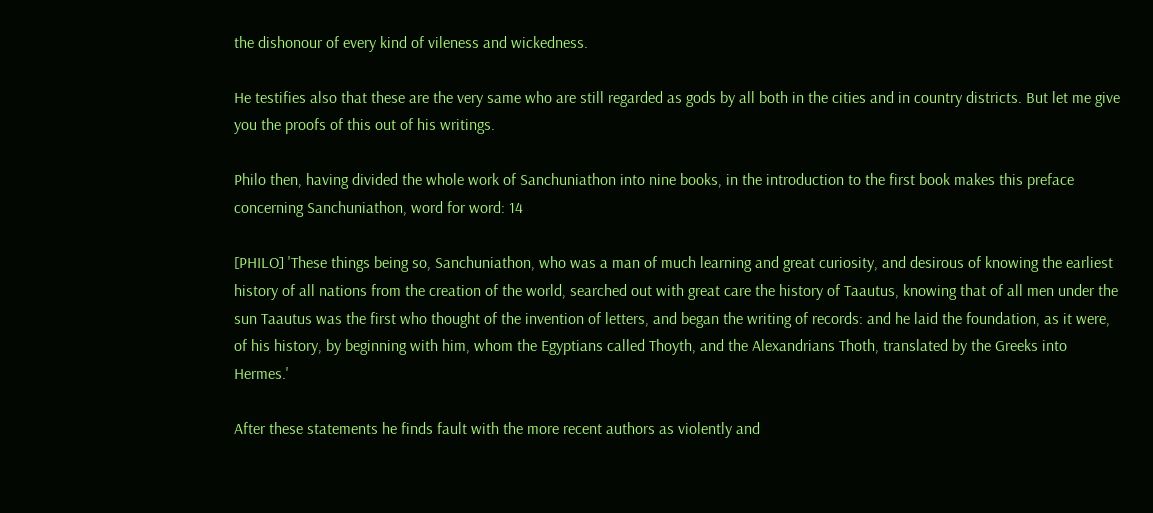the dishonour of every kind of vileness and wickedness.

He testifies also that these are the very same who are still regarded as gods by all both in the cities and in country districts. But let me give you the proofs of this out of his writings.

Philo then, having divided the whole work of Sanchuniathon into nine books, in the introduction to the first book makes this preface concerning Sanchuniathon, word for word: 14

[PHILO] 'These things being so, Sanchuniathon, who was a man of much learning and great curiosity, and desirous of knowing the earliest history of all nations from the creation of the world, searched out with great care the history of Taautus, knowing that of all men under the sun Taautus was the first who thought of the invention of letters, and began the writing of records: and he laid the foundation, as it were, of his history, by beginning with him, whom the Egyptians called Thoyth, and the Alexandrians Thoth, translated by the Greeks into Hermes.'

After these statements he finds fault with the more recent authors as violently and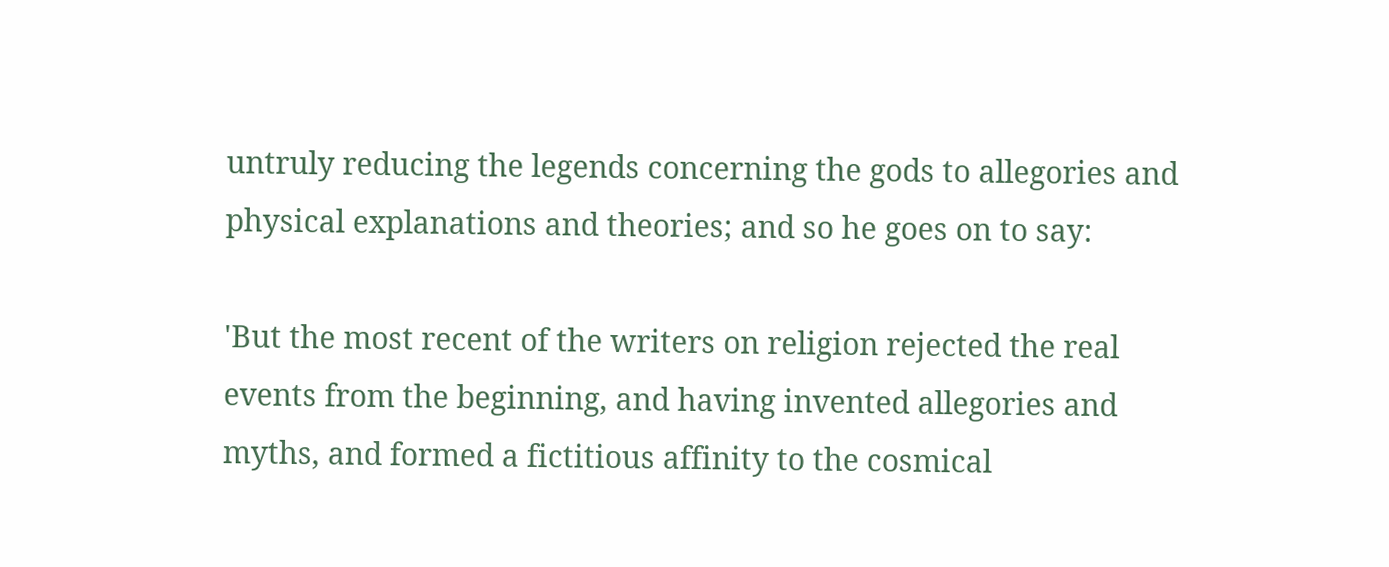untruly reducing the legends concerning the gods to allegories and physical explanations and theories; and so he goes on to say:

'But the most recent of the writers on religion rejected the real events from the beginning, and having invented allegories and myths, and formed a fictitious affinity to the cosmical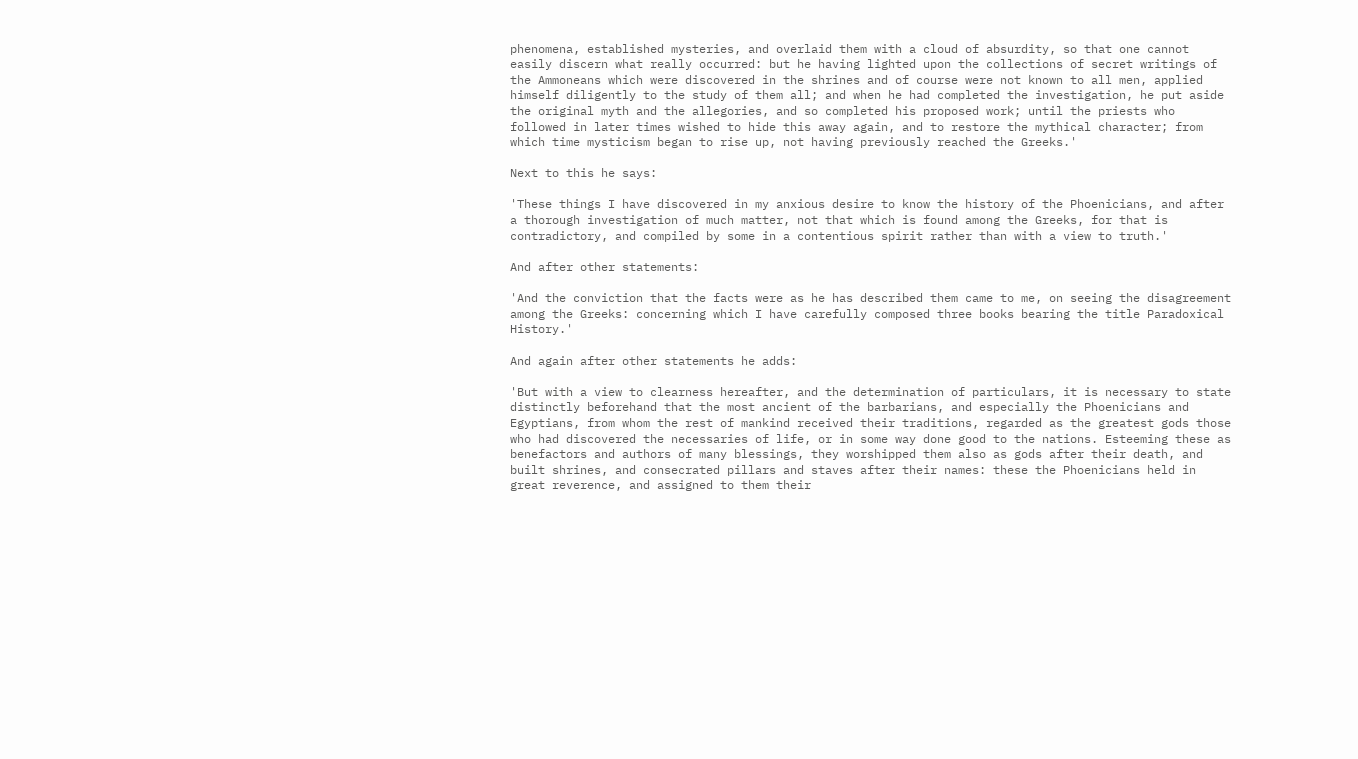phenomena, established mysteries, and overlaid them with a cloud of absurdity, so that one cannot easily discern what really occurred: but he having lighted upon the collections of secret writings of the Ammoneans which were discovered in the shrines and of course were not known to all men, applied himself diligently to the study of them all; and when he had completed the investigation, he put aside the original myth and the allegories, and so completed his proposed work; until the priests who followed in later times wished to hide this away again, and to restore the mythical character; from which time mysticism began to rise up, not having previously reached the Greeks.'

Next to this he says:

'These things I have discovered in my anxious desire to know the history of the Phoenicians, and after a thorough investigation of much matter, not that which is found among the Greeks, for that is contradictory, and compiled by some in a contentious spirit rather than with a view to truth.'

And after other statements:

'And the conviction that the facts were as he has described them came to me, on seeing the disagreement among the Greeks: concerning which I have carefully composed three books bearing the title Paradoxical History.'

And again after other statements he adds:

'But with a view to clearness hereafter, and the determination of particulars, it is necessary to state distinctly beforehand that the most ancient of the barbarians, and especially the Phoenicians and Egyptians, from whom the rest of mankind received their traditions, regarded as the greatest gods those who had discovered the necessaries of life, or in some way done good to the nations. Esteeming these as benefactors and authors of many blessings, they worshipped them also as gods after their death, and built shrines, and consecrated pillars and staves after their names: these the Phoenicians held in great reverence, and assigned to them their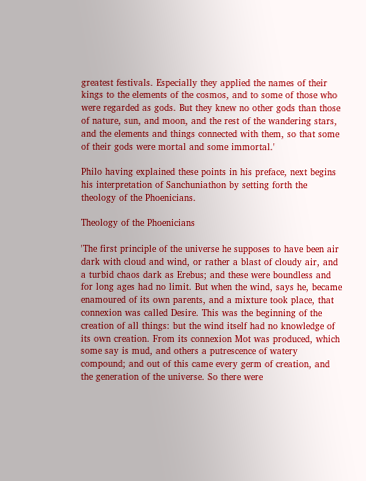greatest festivals. Especially they applied the names of their kings to the elements of the cosmos, and to some of those who were regarded as gods. But they knew no other gods than those of nature, sun, and moon, and the rest of the wandering stars, and the elements and things connected with them, so that some of their gods were mortal and some immortal.'

Philo having explained these points in his preface, next begins his interpretation of Sanchuniathon by setting forth the theology of the Phoenicians.

Theology of the Phoenicians

'The first principle of the universe he supposes to have been air dark with cloud and wind, or rather a blast of cloudy air, and a turbid chaos dark as Erebus; and these were boundless and for long ages had no limit. But when the wind, says he, became enamoured of its own parents, and a mixture took place, that connexion was called Desire. This was the beginning of the creation of all things: but the wind itself had no knowledge of its own creation. From its connexion Mot was produced, which some say is mud, and others a putrescence of watery compound; and out of this came every germ of creation, and the generation of the universe. So there were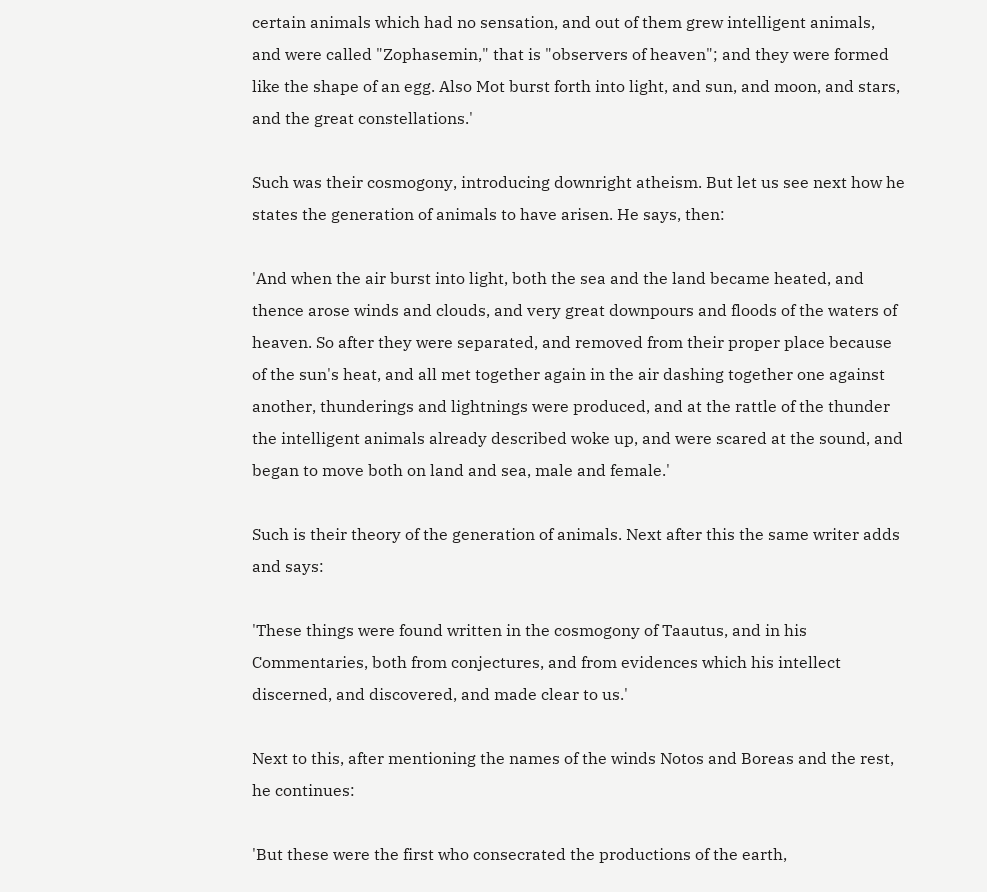certain animals which had no sensation, and out of them grew intelligent animals, and were called "Zophasemin," that is "observers of heaven"; and they were formed like the shape of an egg. Also Mot burst forth into light, and sun, and moon, and stars, and the great constellations.'

Such was their cosmogony, introducing downright atheism. But let us see next how he states the generation of animals to have arisen. He says, then:

'And when the air burst into light, both the sea and the land became heated, and thence arose winds and clouds, and very great downpours and floods of the waters of heaven. So after they were separated, and removed from their proper place because of the sun's heat, and all met together again in the air dashing together one against another, thunderings and lightnings were produced, and at the rattle of the thunder the intelligent animals already described woke up, and were scared at the sound, and began to move both on land and sea, male and female.'

Such is their theory of the generation of animals. Next after this the same writer adds and says:

'These things were found written in the cosmogony of Taautus, and in his Commentaries, both from conjectures, and from evidences which his intellect discerned, and discovered, and made clear to us.'

Next to this, after mentioning the names of the winds Notos and Boreas and the rest, he continues:

'But these were the first who consecrated the productions of the earth,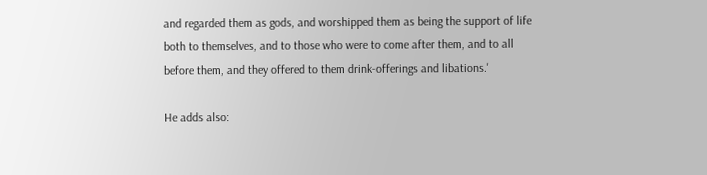and regarded them as gods, and worshipped them as being the support of life both to themselves, and to those who were to come after them, and to all before them, and they offered to them drink-offerings and libations.'

He adds also: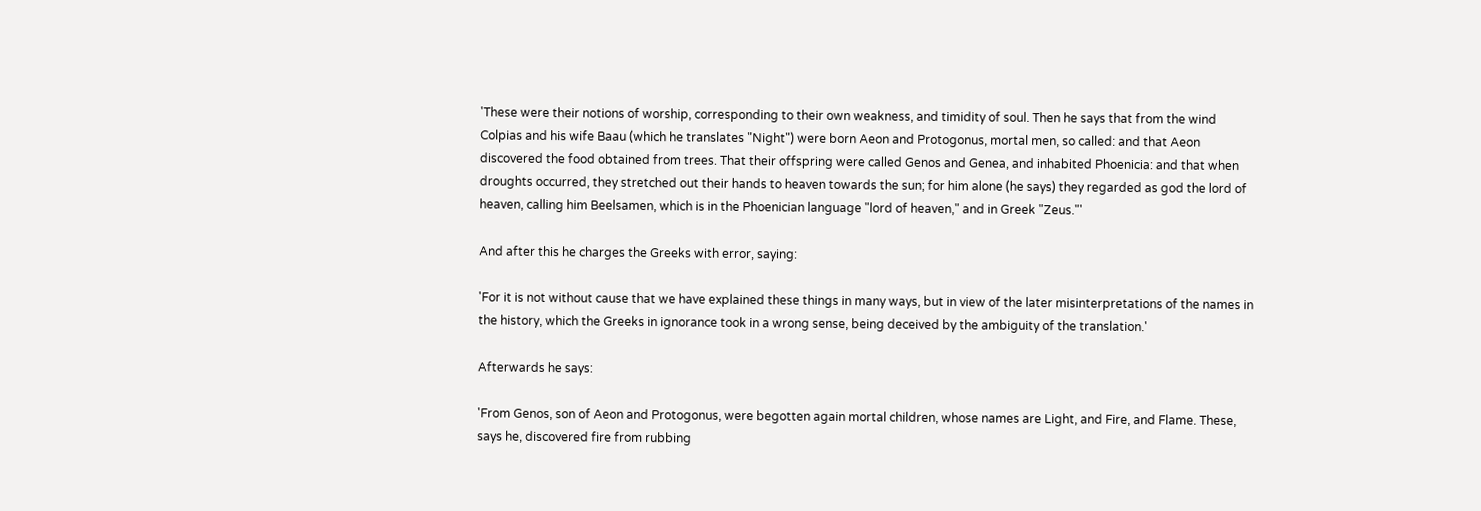'These were their notions of worship, corresponding to their own weakness, and timidity of soul. Then he says that from the wind Colpias and his wife Baau (which he translates "Night") were born Aeon and Protogonus, mortal men, so called: and that Aeon discovered the food obtained from trees. That their offspring were called Genos and Genea, and inhabited Phoenicia: and that when droughts occurred, they stretched out their hands to heaven towards the sun; for him alone (he says) they regarded as god the lord of heaven, calling him Beelsamen, which is in the Phoenician language "lord of heaven," and in Greek "Zeus."'

And after this he charges the Greeks with error, saying:

'For it is not without cause that we have explained these things in many ways, but in view of the later misinterpretations of the names in the history, which the Greeks in ignorance took in a wrong sense, being deceived by the ambiguity of the translation.'

Afterwards he says:

'From Genos, son of Aeon and Protogonus, were begotten again mortal children, whose names are Light, and Fire, and Flame. These, says he, discovered fire from rubbing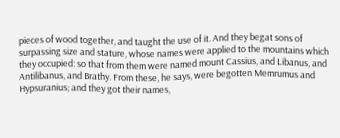pieces of wood together, and taught the use of it. And they begat sons of surpassing size and stature, whose names were applied to the mountains which they occupied: so that from them were named mount Cassius, and Libanus, and Antilibanus, and Brathy. From these, he says, were begotten Memrumus and Hypsuranius; and they got their names,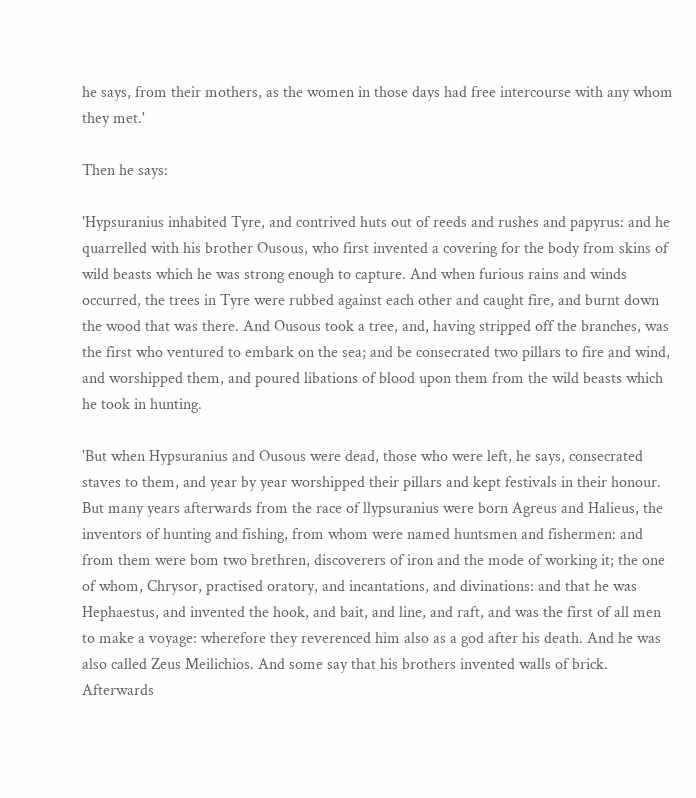he says, from their mothers, as the women in those days had free intercourse with any whom they met.'

Then he says:

'Hypsuranius inhabited Tyre, and contrived huts out of reeds and rushes and papyrus: and he quarrelled with his brother Ousous, who first invented a covering for the body from skins of wild beasts which he was strong enough to capture. And when furious rains and winds occurred, the trees in Tyre were rubbed against each other and caught fire, and burnt down the wood that was there. And Ousous took a tree, and, having stripped off the branches, was the first who ventured to embark on the sea; and be consecrated two pillars to fire and wind, and worshipped them, and poured libations of blood upon them from the wild beasts which he took in hunting.

'But when Hypsuranius and Ousous were dead, those who were left, he says, consecrated staves to them, and year by year worshipped their pillars and kept festivals in their honour. But many years afterwards from the race of llypsuranius were born Agreus and Halieus, the inventors of hunting and fishing, from whom were named huntsmen and fishermen: and from them were bom two brethren, discoverers of iron and the mode of working it; the one of whom, Chrysor, practised oratory, and incantations, and divinations: and that he was Hephaestus, and invented the hook, and bait, and line, and raft, and was the first of all men to make a voyage: wherefore they reverenced him also as a god after his death. And he was also called Zeus Meilichios. And some say that his brothers invented walls of brick. Afterwards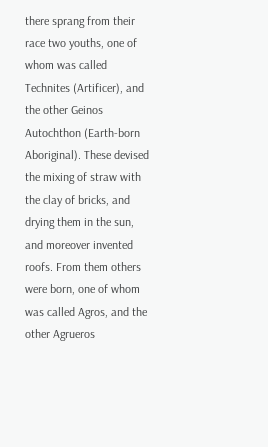there sprang from their race two youths, one of whom was called Technites (Artificer), and the other Geinos Autochthon (Earth-born Aboriginal). These devised the mixing of straw with the clay of bricks, and drying them in the sun, and moreover invented roofs. From them others were born, one of whom was called Agros, and the other Agrueros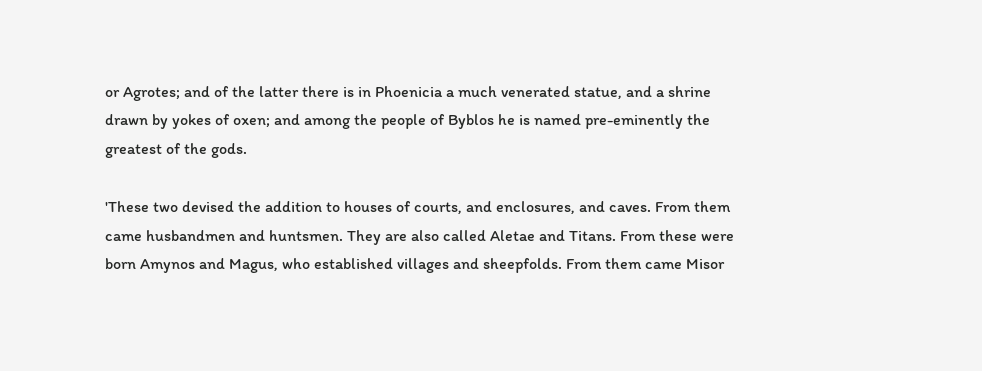or Agrotes; and of the latter there is in Phoenicia a much venerated statue, and a shrine drawn by yokes of oxen; and among the people of Byblos he is named pre-eminently the greatest of the gods.

'These two devised the addition to houses of courts, and enclosures, and caves. From them came husbandmen and huntsmen. They are also called Aletae and Titans. From these were born Amynos and Magus, who established villages and sheepfolds. From them came Misor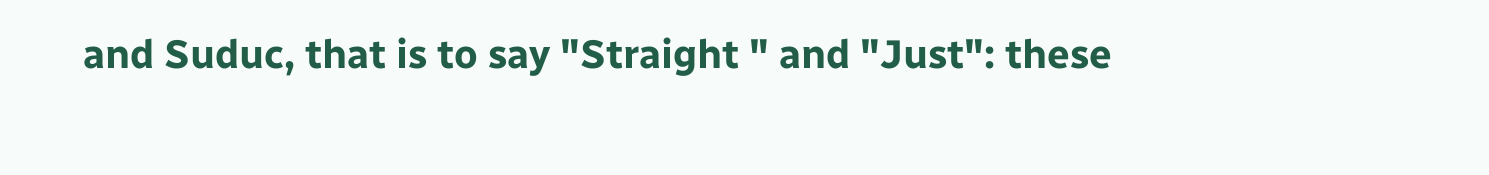and Suduc, that is to say "Straight " and "Just": these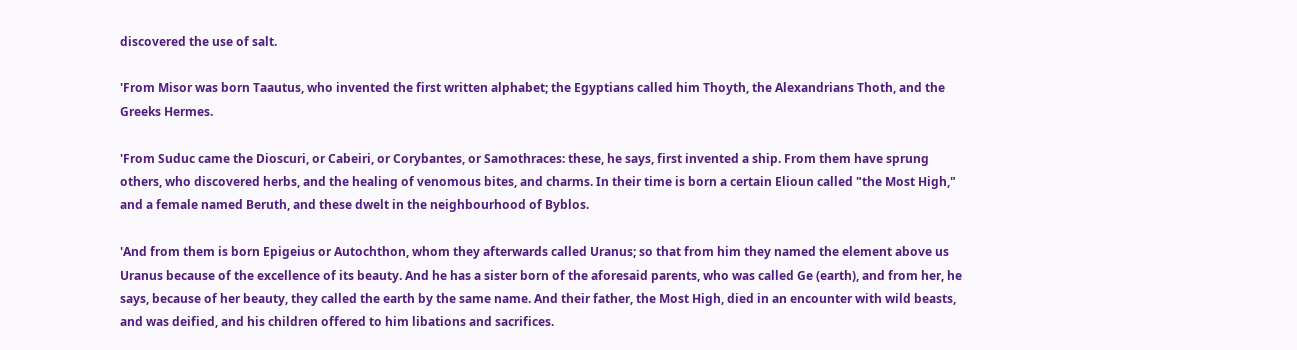discovered the use of salt.

'From Misor was born Taautus, who invented the first written alphabet; the Egyptians called him Thoyth, the Alexandrians Thoth, and the Greeks Hermes.

'From Suduc came the Dioscuri, or Cabeiri, or Corybantes, or Samothraces: these, he says, first invented a ship. From them have sprung others, who discovered herbs, and the healing of venomous bites, and charms. In their time is born a certain Elioun called "the Most High," and a female named Beruth, and these dwelt in the neighbourhood of Byblos.

'And from them is born Epigeius or Autochthon, whom they afterwards called Uranus; so that from him they named the element above us Uranus because of the excellence of its beauty. And he has a sister born of the aforesaid parents, who was called Ge (earth), and from her, he says, because of her beauty, they called the earth by the same name. And their father, the Most High, died in an encounter with wild beasts, and was deified, and his children offered to him libations and sacrifices.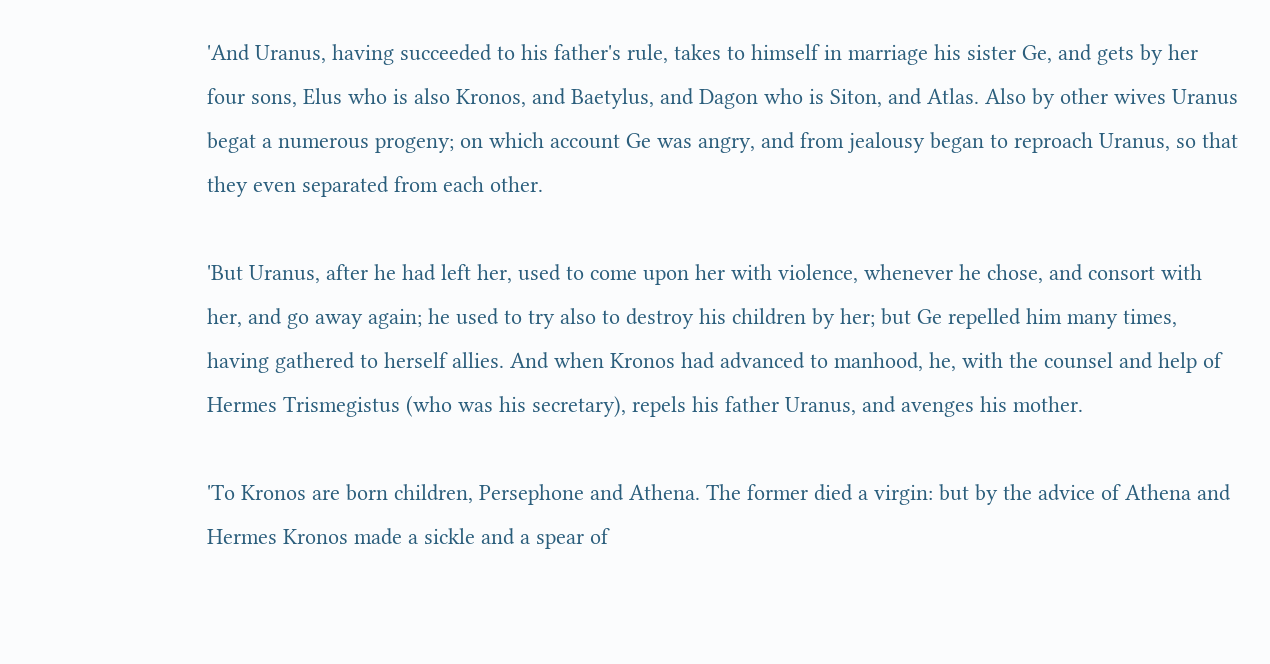'And Uranus, having succeeded to his father's rule, takes to himself in marriage his sister Ge, and gets by her four sons, Elus who is also Kronos, and Baetylus, and Dagon who is Siton, and Atlas. Also by other wives Uranus begat a numerous progeny; on which account Ge was angry, and from jealousy began to reproach Uranus, so that they even separated from each other.

'But Uranus, after he had left her, used to come upon her with violence, whenever he chose, and consort with her, and go away again; he used to try also to destroy his children by her; but Ge repelled him many times, having gathered to herself allies. And when Kronos had advanced to manhood, he, with the counsel and help of Hermes Trismegistus (who was his secretary), repels his father Uranus, and avenges his mother.

'To Kronos are born children, Persephone and Athena. The former died a virgin: but by the advice of Athena and Hermes Kronos made a sickle and a spear of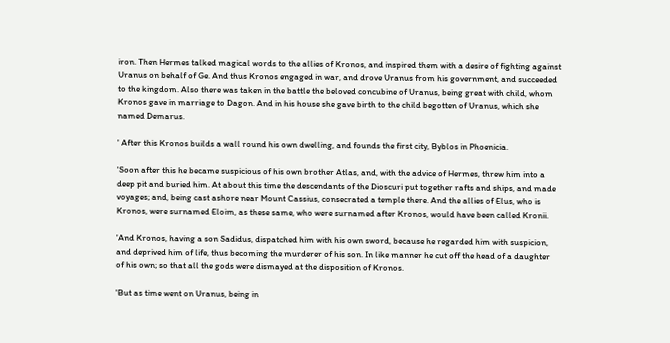iron. Then Hermes talked magical words to the allies of Kronos, and inspired them with a desire of fighting against Uranus on behalf of Ge. And thus Kronos engaged in war, and drove Uranus from his government, and succeeded to the kingdom. Also there was taken in the battle the beloved concubine of Uranus, being great with child, whom Kronos gave in marriage to Dagon. And in his house she gave birth to the child begotten of Uranus, which she named Demarus.

' After this Kronos builds a wall round his own dwelling, and founds the first city, Byblos in Phoenicia.

'Soon after this he became suspicious of his own brother Atlas, and, with the advice of Hermes, threw him into a deep pit and buried him. At about this time the descendants of the Dioscuri put together rafts and ships, and made voyages; and, being cast ashore near Mount Cassius, consecrated a temple there. And the allies of Elus, who is Kronos, were surnamed Eloim, as these same, who were surnamed after Kronos, would have been called Kronii.

'And Kronos, having a son Sadidus, dispatched him with his own sword, because he regarded him with suspicion, and deprived him of life, thus becoming the murderer of his son. In like manner he cut off the head of a daughter of his own; so that all the gods were dismayed at the disposition of Kronos.

'But as time went on Uranus, being in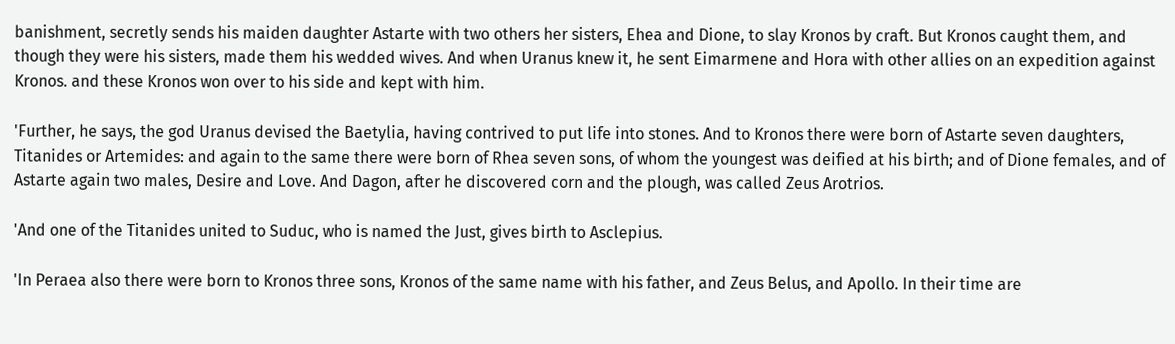banishment, secretly sends his maiden daughter Astarte with two others her sisters, Ehea and Dione, to slay Kronos by craft. But Kronos caught them, and though they were his sisters, made them his wedded wives. And when Uranus knew it, he sent Eimarmene and Hora with other allies on an expedition against Kronos. and these Kronos won over to his side and kept with him.

'Further, he says, the god Uranus devised the Baetylia, having contrived to put life into stones. And to Kronos there were born of Astarte seven daughters, Titanides or Artemides: and again to the same there were born of Rhea seven sons, of whom the youngest was deified at his birth; and of Dione females, and of Astarte again two males, Desire and Love. And Dagon, after he discovered corn and the plough, was called Zeus Arotrios.

'And one of the Titanides united to Suduc, who is named the Just, gives birth to Asclepius.

'In Peraea also there were born to Kronos three sons, Kronos of the same name with his father, and Zeus Belus, and Apollo. In their time are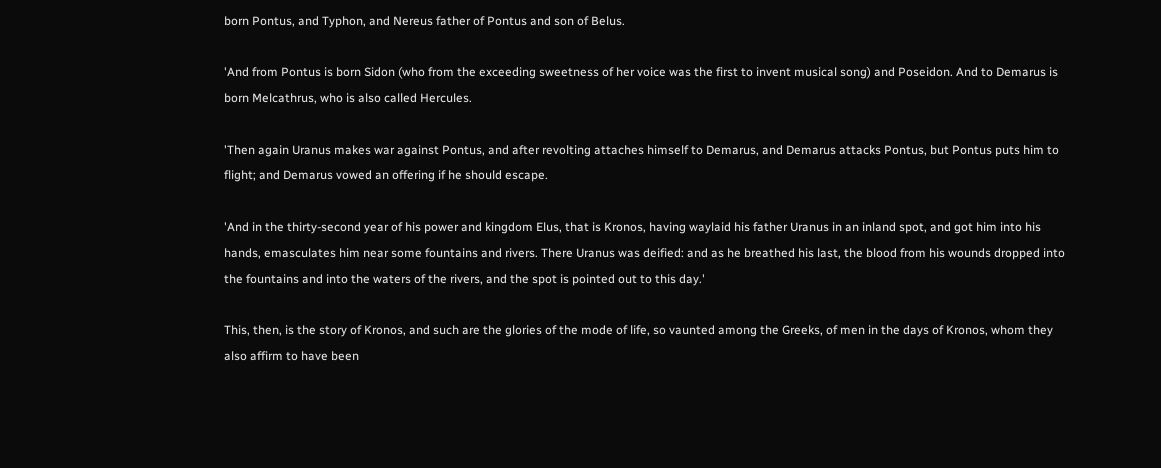born Pontus, and Typhon, and Nereus father of Pontus and son of Belus.

'And from Pontus is born Sidon (who from the exceeding sweetness of her voice was the first to invent musical song) and Poseidon. And to Demarus is born Melcathrus, who is also called Hercules.

'Then again Uranus makes war against Pontus, and after revolting attaches himself to Demarus, and Demarus attacks Pontus, but Pontus puts him to flight; and Demarus vowed an offering if he should escape.

'And in the thirty-second year of his power and kingdom Elus, that is Kronos, having waylaid his father Uranus in an inland spot, and got him into his hands, emasculates him near some fountains and rivers. There Uranus was deified: and as he breathed his last, the blood from his wounds dropped into the fountains and into the waters of the rivers, and the spot is pointed out to this day.'

This, then, is the story of Kronos, and such are the glories of the mode of life, so vaunted among the Greeks, of men in the days of Kronos, whom they also affirm to have been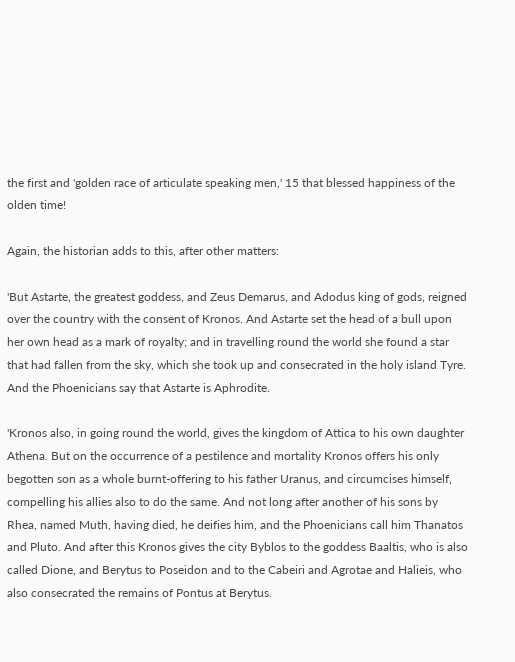the first and 'golden race of articulate speaking men,' 15 that blessed happiness of the olden time!

Again, the historian adds to this, after other matters:

'But Astarte, the greatest goddess, and Zeus Demarus, and Adodus king of gods, reigned over the country with the consent of Kronos. And Astarte set the head of a bull upon her own head as a mark of royalty; and in travelling round the world she found a star that had fallen from the sky, which she took up and consecrated in the holy island Tyre. And the Phoenicians say that Astarte is Aphrodite.

'Kronos also, in going round the world, gives the kingdom of Attica to his own daughter Athena. But on the occurrence of a pestilence and mortality Kronos offers his only begotten son as a whole burnt-offering to his father Uranus, and circumcises himself, compelling his allies also to do the same. And not long after another of his sons by Rhea, named Muth, having died, he deifies him, and the Phoenicians call him Thanatos and Pluto. And after this Kronos gives the city Byblos to the goddess Baaltis, who is also called Dione, and Berytus to Poseidon and to the Cabeiri and Agrotae and Halieis, who also consecrated the remains of Pontus at Berytus.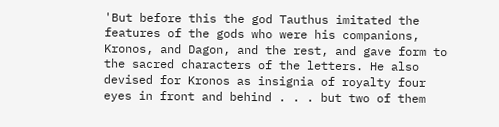'But before this the god Tauthus imitated the features of the gods who were his companions, Kronos, and Dagon, and the rest, and gave form to the sacred characters of the letters. He also devised for Kronos as insignia of royalty four eyes in front and behind . . . but two of them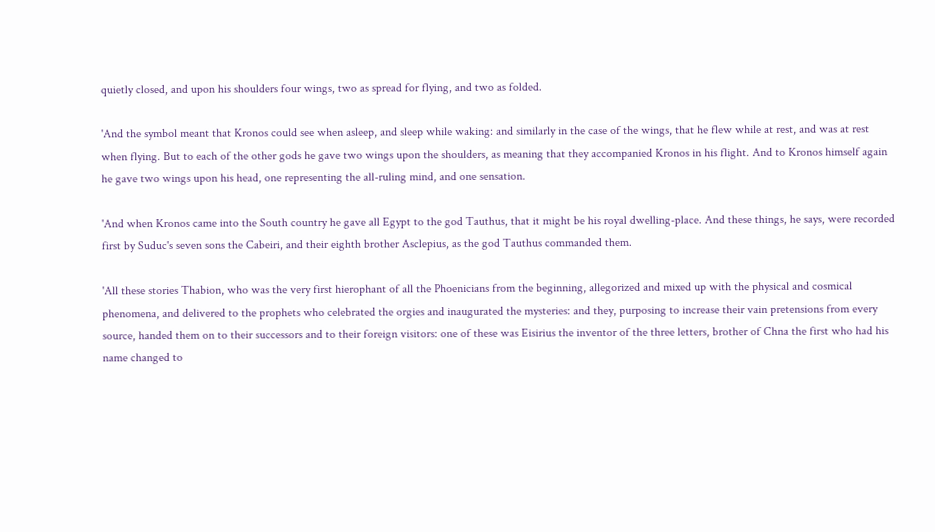quietly closed, and upon his shoulders four wings, two as spread for flying, and two as folded.

'And the symbol meant that Kronos could see when asleep, and sleep while waking: and similarly in the case of the wings, that he flew while at rest, and was at rest when flying. But to each of the other gods he gave two wings upon the shoulders, as meaning that they accompanied Kronos in his flight. And to Kronos himself again he gave two wings upon his head, one representing the all-ruling mind, and one sensation.

'And when Kronos came into the South country he gave all Egypt to the god Tauthus, that it might be his royal dwelling-place. And these things, he says, were recorded first by Suduc's seven sons the Cabeiri, and their eighth brother Asclepius, as the god Tauthus commanded them.

'All these stories Thabion, who was the very first hierophant of all the Phoenicians from the beginning, allegorized and mixed up with the physical and cosmical phenomena, and delivered to the prophets who celebrated the orgies and inaugurated the mysteries: and they, purposing to increase their vain pretensions from every source, handed them on to their successors and to their foreign visitors: one of these was Eisirius the inventor of the three letters, brother of Chna the first who had his name changed to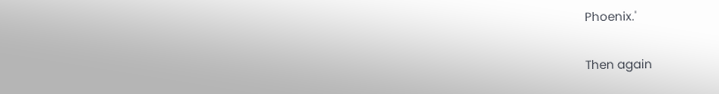Phoenix.'

Then again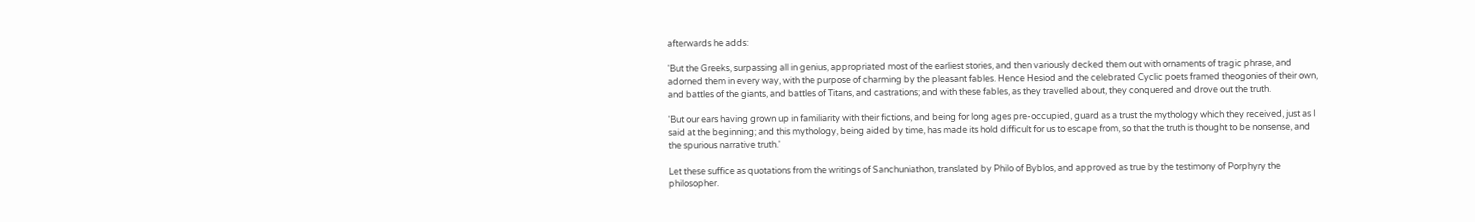afterwards he adds:

'But the Greeks, surpassing all in genius, appropriated most of the earliest stories, and then variously decked them out with ornaments of tragic phrase, and adorned them in every way, with the purpose of charming by the pleasant fables. Hence Hesiod and the celebrated Cyclic poets framed theogonies of their own, and battles of the giants, and battles of Titans, and castrations; and with these fables, as they travelled about, they conquered and drove out the truth.

'But our ears having grown up in familiarity with their fictions, and being for long ages pre-occupied, guard as a trust the mythology which they received, just as I said at the beginning; and this mythology, being aided by time, has made its hold difficult for us to escape from, so that the truth is thought to be nonsense, and the spurious narrative truth.'

Let these suffice as quotations from the writings of Sanchuniathon, translated by Philo of Byblos, and approved as true by the testimony of Porphyry the philosopher.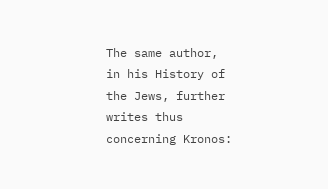The same author, in his History of the Jews, further writes thus concerning Kronos: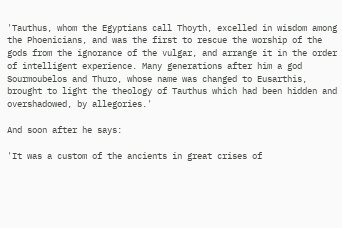'Tauthus, whom the Egyptians call Thoyth, excelled in wisdom among the Phoenicians, and was the first to rescue the worship of the gods from the ignorance of the vulgar, and arrange it in the order of intelligent experience. Many generations after him a god Sourmoubelos and Thuro, whose name was changed to Eusarthis, brought to light the theology of Tauthus which had been hidden and overshadowed, by allegories.'

And soon after he says:

'It was a custom of the ancients in great crises of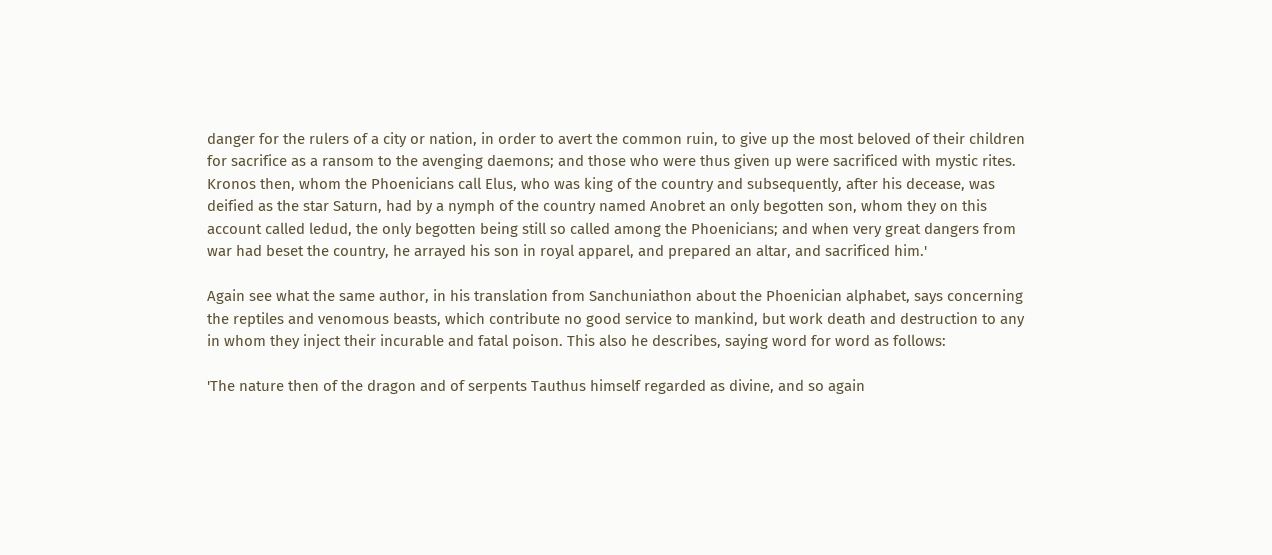danger for the rulers of a city or nation, in order to avert the common ruin, to give up the most beloved of their children for sacrifice as a ransom to the avenging daemons; and those who were thus given up were sacrificed with mystic rites. Kronos then, whom the Phoenicians call Elus, who was king of the country and subsequently, after his decease, was deified as the star Saturn, had by a nymph of the country named Anobret an only begotten son, whom they on this account called ledud, the only begotten being still so called among the Phoenicians; and when very great dangers from war had beset the country, he arrayed his son in royal apparel, and prepared an altar, and sacrificed him.'

Again see what the same author, in his translation from Sanchuniathon about the Phoenician alphabet, says concerning the reptiles and venomous beasts, which contribute no good service to mankind, but work death and destruction to any in whom they inject their incurable and fatal poison. This also he describes, saying word for word as follows:

'The nature then of the dragon and of serpents Tauthus himself regarded as divine, and so again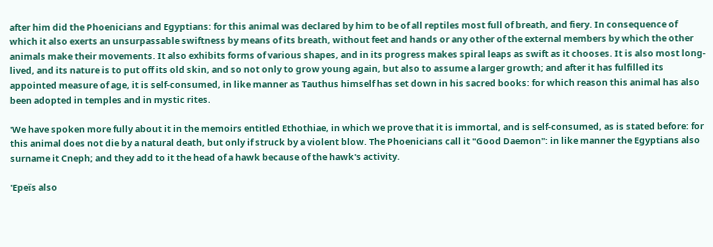after him did the Phoenicians and Egyptians: for this animal was declared by him to be of all reptiles most full of breath, and fiery. In consequence of which it also exerts an unsurpassable swiftness by means of its breath, without feet and hands or any other of the external members by which the other animals make their movements. It also exhibits forms of various shapes, and in its progress makes spiral leaps as swift as it chooses. It is also most long-lived, and its nature is to put off its old skin, and so not only to grow young again, but also to assume a larger growth; and after it has fulfilled its appointed measure of age, it is self-consumed, in like manner as Tauthus himself has set down in his sacred books: for which reason this animal has also been adopted in temples and in mystic rites.

'We have spoken more fully about it in the memoirs entitled Ethothiae, in which we prove that it is immortal, and is self-consumed, as is stated before: for this animal does not die by a natural death, but only if struck by a violent blow. The Phoenicians call it "Good Daemon": in like manner the Egyptians also surname it Cneph; and they add to it the head of a hawk because of the hawk's activity.

'Epeïs also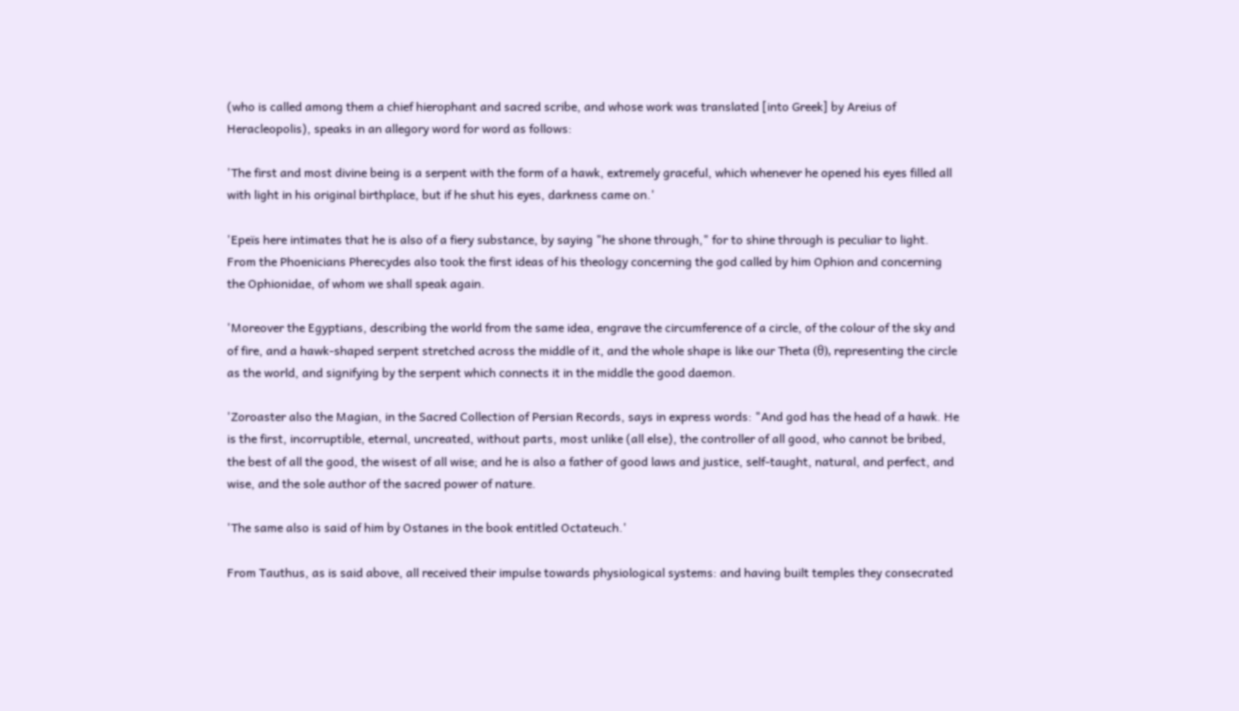(who is called among them a chief hierophant and sacred scribe, and whose work was translated [into Greek] by Areius of Heracleopolis), speaks in an allegory word for word as follows:

'The first and most divine being is a serpent with the form of a hawk, extremely graceful, which whenever he opened his eyes filled all with light in his original birthplace, but if he shut his eyes, darkness came on.'

'Epeïs here intimates that he is also of a fiery substance, by saying "he shone through," for to shine through is peculiar to light. From the Phoenicians Pherecydes also took the first ideas of his theology concerning the god called by him Ophion and concerning the Ophionidae, of whom we shall speak again.

'Moreover the Egyptians, describing the world from the same idea, engrave the circumference of a circle, of the colour of the sky and of fire, and a hawk-shaped serpent stretched across the middle of it, and the whole shape is like our Theta (θ), representing the circle as the world, and signifying by the serpent which connects it in the middle the good daemon.

'Zoroaster also the Magian, in the Sacred Collection of Persian Records, says in express words: "And god has the head of a hawk. He is the first, incorruptible, eternal, uncreated, without parts, most unlike (all else), the controller of all good, who cannot be bribed, the best of all the good, the wisest of all wise; and he is also a father of good laws and justice, self-taught, natural, and perfect, and wise, and the sole author of the sacred power of nature.

'The same also is said of him by Ostanes in the book entitled Octateuch.'

From Tauthus, as is said above, all received their impulse towards physiological systems: and having built temples they consecrated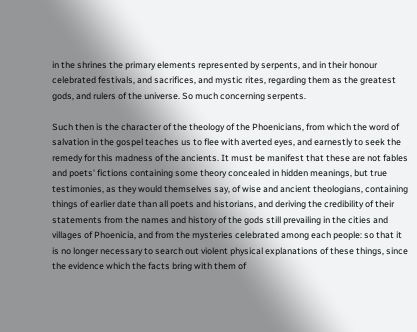in the shrines the primary elements represented by serpents, and in their honour celebrated festivals, and sacrifices, and mystic rites, regarding them as the greatest gods, and rulers of the universe. So much concerning serpents.

Such then is the character of the theology of the Phoenicians, from which the word of salvation in the gospel teaches us to flee with averted eyes, and earnestly to seek the remedy for this madness of the ancients. It must be manifest that these are not fables and poets' fictions containing some theory concealed in hidden meanings, but true testimonies, as they would themselves say, of wise and ancient theologians, containing things of earlier date than all poets and historians, and deriving the credibility of their statements from the names and history of the gods still prevailing in the cities and villages of Phoenicia, and from the mysteries celebrated among each people: so that it is no longer necessary to search out violent physical explanations of these things, since the evidence which the facts bring with them of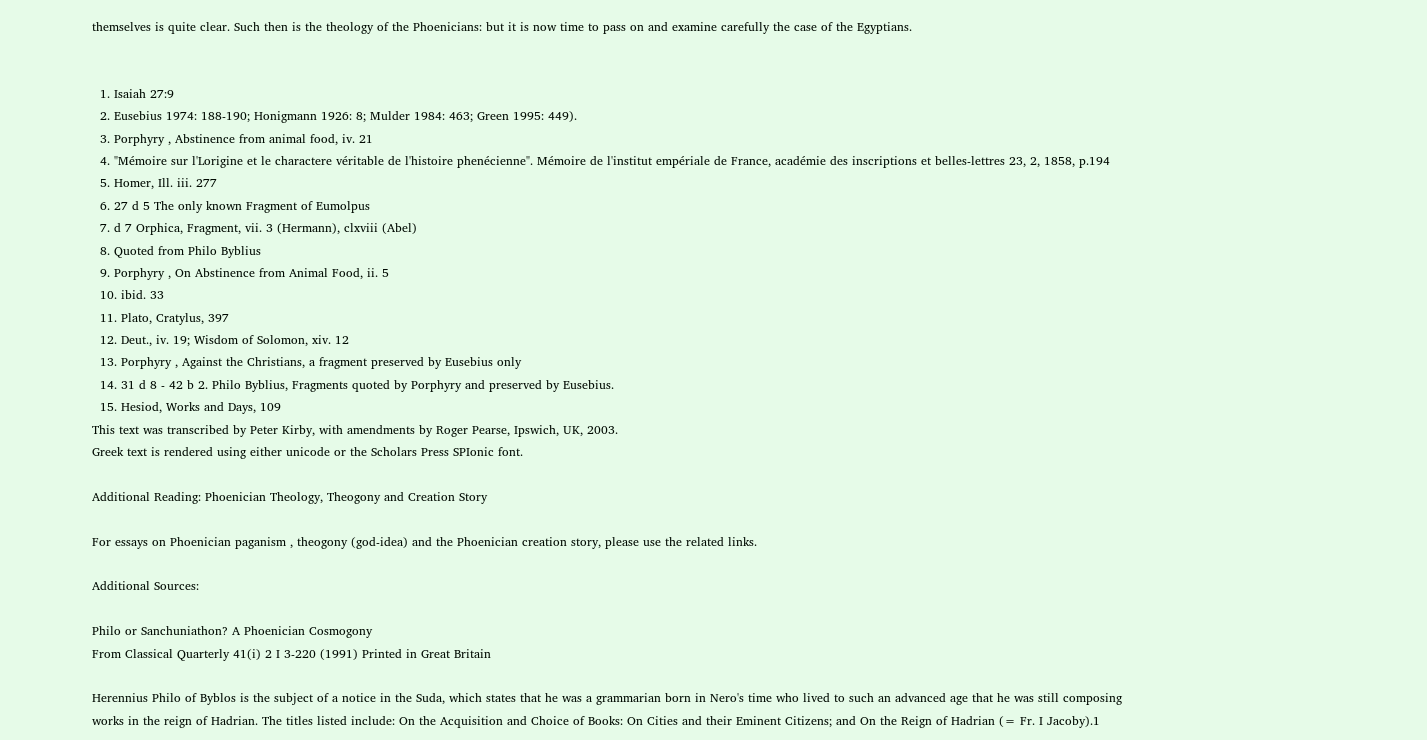themselves is quite clear. Such then is the theology of the Phoenicians: but it is now time to pass on and examine carefully the case of the Egyptians.


  1. Isaiah 27:9
  2. Eusebius 1974: 188-190; Honigmann 1926: 8; Mulder 1984: 463; Green 1995: 449).
  3. Porphyry , Abstinence from animal food, iv. 21
  4. "Mémoire sur l'Lorigine et le charactere véritable de l'histoire phenécienne". Mémoire de l'institut empériale de France, académie des inscriptions et belles-lettres 23, 2, 1858, p.194
  5. Homer, Ill. iii. 277
  6. 27 d 5 The only known Fragment of Eumolpus
  7. d 7 Orphica, Fragment, vii. 3 (Hermann), clxviii (Abel)
  8. Quoted from Philo Byblius
  9. Porphyry , On Abstinence from Animal Food, ii. 5
  10. ibid. 33
  11. Plato, Cratylus, 397
  12. Deut., iv. 19; Wisdom of Solomon, xiv. 12
  13. Porphyry , Against the Christians, a fragment preserved by Eusebius only
  14. 31 d 8 - 42 b 2. Philo Byblius, Fragments quoted by Porphyry and preserved by Eusebius.
  15. Hesiod, Works and Days, 109
This text was transcribed by Peter Kirby, with amendments by Roger Pearse, Ipswich, UK, 2003.
Greek text is rendered using either unicode or the Scholars Press SPIonic font.

Additional Reading: Phoenician Theology, Theogony and Creation Story

For essays on Phoenician paganism , theogony (god-idea) and the Phoenician creation story, please use the related links.

Additional Sources:

Philo or Sanchuniathon? A Phoenician Cosmogony
From Classical Quarterly 41(i) 2 I 3‑220 (1991) Printed in Great Britain

Herennius Philo of Byblos is the subject of a notice in the Suda, which states that he was a grammarian born in Nero's time who lived to such an advanced age that he was still composing works in the reign of Hadrian. The titles listed include: On the Acquisition and Choice of Books: On Cities and their Eminent Citizens; and On the Reign of Hadrian (= Fr. I Jacoby).1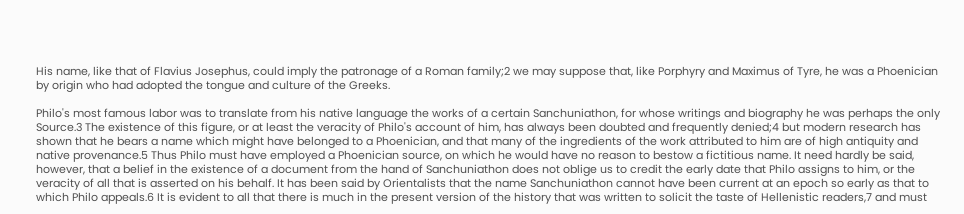His name, like that of Flavius Josephus, could imply the patronage of a Roman family;2 we may suppose that, like Porphyry and Maximus of Tyre, he was a Phoenician by origin who had adopted the tongue and culture of the Greeks.

Philo's most famous labor was to translate from his native language the works of a certain Sanchuniathon, for whose writings and biography he was perhaps the only Source.3 The existence of this figure, or at least the veracity of Philo's account of him, has always been doubted and frequently denied;4 but modern research has shown that he bears a name which might have belonged to a Phoenician, and that many of the ingredients of the work attributed to him are of high antiquity and native provenance.5 Thus Philo must have employed a Phoenician source, on which he would have no reason to bestow a fictitious name. It need hardly be said, however, that a belief in the existence of a document from the hand of Sanchuniathon does not oblige us to credit the early date that Philo assigns to him, or the veracity of all that is asserted on his behalf. It has been said by Orientalists that the name Sanchuniathon cannot have been current at an epoch so early as that to which Philo appeals.6 It is evident to all that there is much in the present version of the history that was written to solicit the taste of Hellenistic readers,7 and must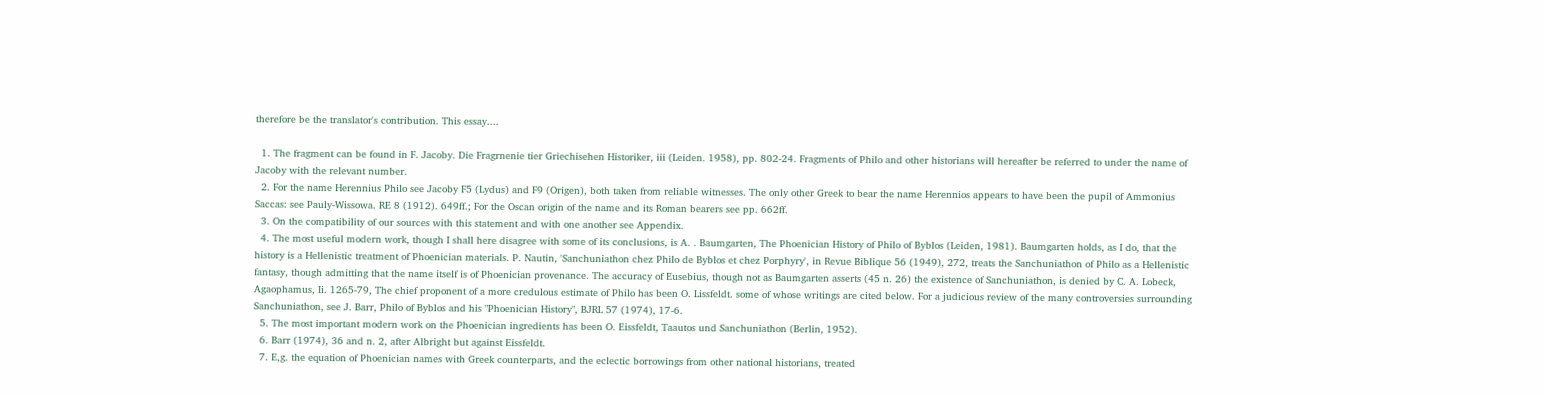therefore be the translator's contribution. This essay....

  1. The fragment can be found in F. Jacoby. Die Fragrnenie tier Griechisehen Historiker, iii (Leiden. 1958), pp. 802‑24. Fragments of Philo and other historians will hereafter be referred to under the name of Jacoby with the relevant number.
  2. For the name Herennius Philo see Jacoby F5 (Lydus) and F9 (Origen), both taken from reliable witnesses. The only other Greek to bear the name Herennios appears to have been the pupil of Ammonius Saccas: see Pauly-Wissowa. RE 8 (1912). 649ff.; For the Oscan origin of the name and its Roman bearers see pp. 662ff.
  3. On the compatibility of our sources with this statement and with one another see Appendix.
  4. The most useful modern work, though I shall here disagree with some of its conclusions, is A. . Baumgarten, The Phoenician History of Philo of Byblos (Leiden, 1981). Baumgarten holds, as I do, that the history is a Hellenistic treatment of Phoenician materials. P. Nautin, 'Sanchuniathon chez Philo de Byblos et chez Porphyry', in Revue Biblique 56 (1949), 272, treats the Sanchuniathon of Philo as a Hellenistic fantasy, though admitting that the name itself is of Phoenician provenance. The accuracy of Eusebius, though not as Baumgarten asserts (45 n. 26) the existence of Sanchuniathon, is denied by C. A. Lobeck, Agaophamus, Ii. 1265-79, The chief proponent of a more credulous estimate of Philo has been O. Lissfeldt. some of whose writings are cited below. For a judicious review of the many controversies surrounding Sanchuniathon, see J. Barr, Philo of Byblos and his "Phoenician History", BJRL 57 (1974), 17-6.
  5. The most important modern work on the Phoenician ingredients has been O. Eissfeldt, Taautos und Sanchuniathon (Berlin, 1952).
  6. Barr (1974), 36 and n. 2, after Albright but against Eissfeldt.
  7. E,g. the equation of Phoenician names with Greek counterparts, and the eclectic borrowings from other national historians, treated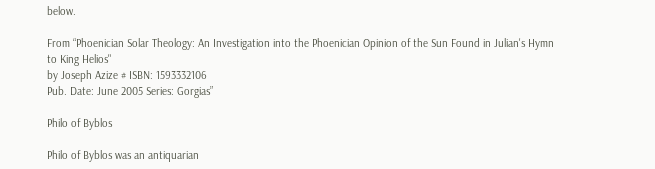below.

From “Phoenician Solar Theology: An Investigation into the Phoenician Opinion of the Sun Found in Julian's Hymn to King Helios"
by Joseph Azize # ISBN: 1593332106
Pub. Date: June 2005 Series: Gorgias”

Philo of Byblos

Philo of Byblos was an antiquarian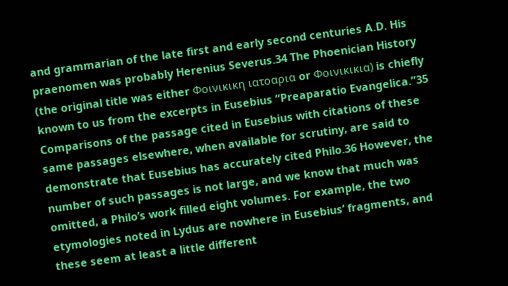and grammarian of the late first and early second centuries A.D. His praenomen was probably Herenius Severus.34 The Phoenician History (the original title was either Φοινικικη ιατοαρια or Φοινικικια) is chiefly known to us from the excerpts in Eusebius “Preaparatio Evangelica.”35 Comparisons of the passage cited in Eusebius with citations of these same passages elsewhere, when available for scrutiny, are said to demonstrate that Eusebius has accurately cited Philo.36 However, the number of such passages is not large, and we know that much was omitted, a Philo’s work filled eight volumes. For example, the two etymologies noted in Lydus are nowhere in Eusebius’ fragments, and these seem at least a little different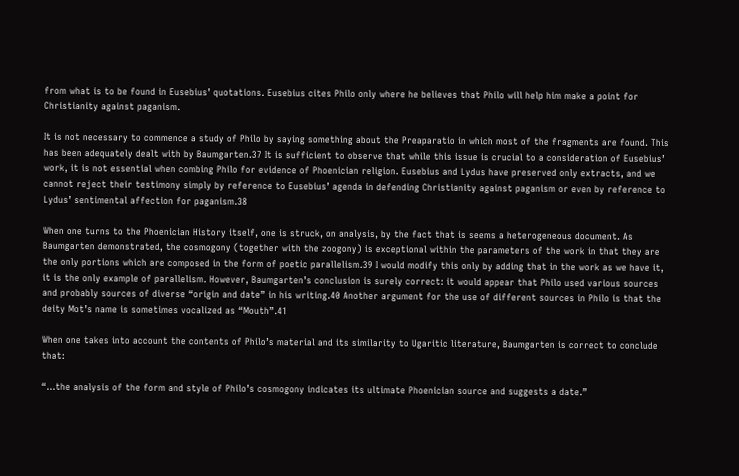from what is to be found in Eusebius’ quotations. Eusebius cites Philo only where he believes that Philo will help him make a point for Christianity against paganism.

It is not necessary to commence a study of Philo by saying something about the Preaparatio in which most of the fragments are found. This has been adequately dealt with by Baumgarten.37 It is sufficient to observe that while this issue is crucial to a consideration of Eusebius’ work, it is not essential when combing Philo for evidence of Phoenician religion. Eusebius and Lydus have preserved only extracts, and we cannot reject their testimony simply by reference to Eusebius’ agenda in defending Christianity against paganism or even by reference to Lydus’ sentimental affection for paganism.38

When one turns to the Phoenician History itself, one is struck, on analysis, by the fact that is seems a heterogeneous document. As Baumgarten demonstrated, the cosmogony (together with the zoogony) is exceptional within the parameters of the work in that they are the only portions which are composed in the form of poetic parallelism.39 I would modify this only by adding that in the work as we have it, it is the only example of parallelism. However, Baumgarten’s conclusion is surely correct: it would appear that Philo used various sources and probably sources of diverse “origin and date” in his writing.40 Another argument for the use of different sources in Philo is that the deity Mot’s name is sometimes vocalized as “Mouth”.41

When one takes into account the contents of Philo’s material and its similarity to Ugaritic literature, Baumgarten is correct to conclude that:

“...the analysis of the form and style of Philo’s cosmogony indicates its ultimate Phoenician source and suggests a date.”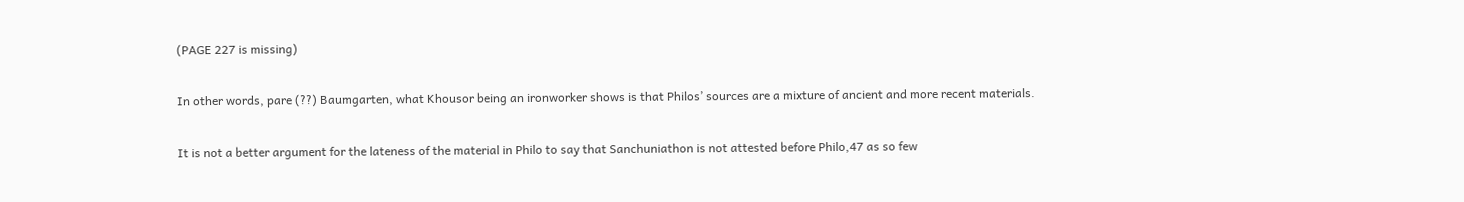(PAGE 227 is missing)

In other words, pare (??) Baumgarten, what Khousor being an ironworker shows is that Philos’ sources are a mixture of ancient and more recent materials.

It is not a better argument for the lateness of the material in Philo to say that Sanchuniathon is not attested before Philo,47 as so few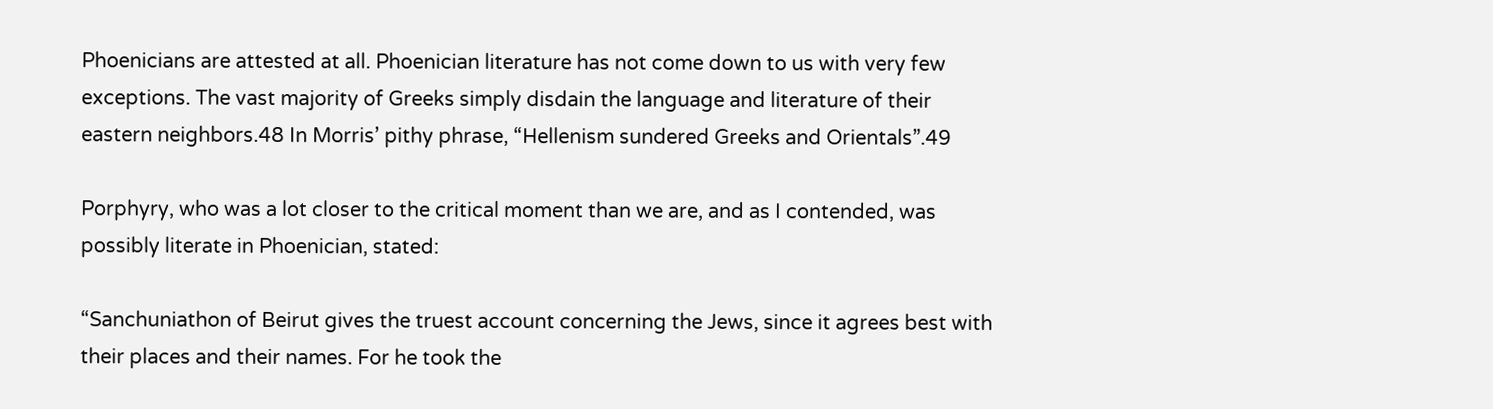Phoenicians are attested at all. Phoenician literature has not come down to us with very few exceptions. The vast majority of Greeks simply disdain the language and literature of their eastern neighbors.48 In Morris’ pithy phrase, “Hellenism sundered Greeks and Orientals”.49

Porphyry, who was a lot closer to the critical moment than we are, and as I contended, was possibly literate in Phoenician, stated:

“Sanchuniathon of Beirut gives the truest account concerning the Jews, since it agrees best with their places and their names. For he took the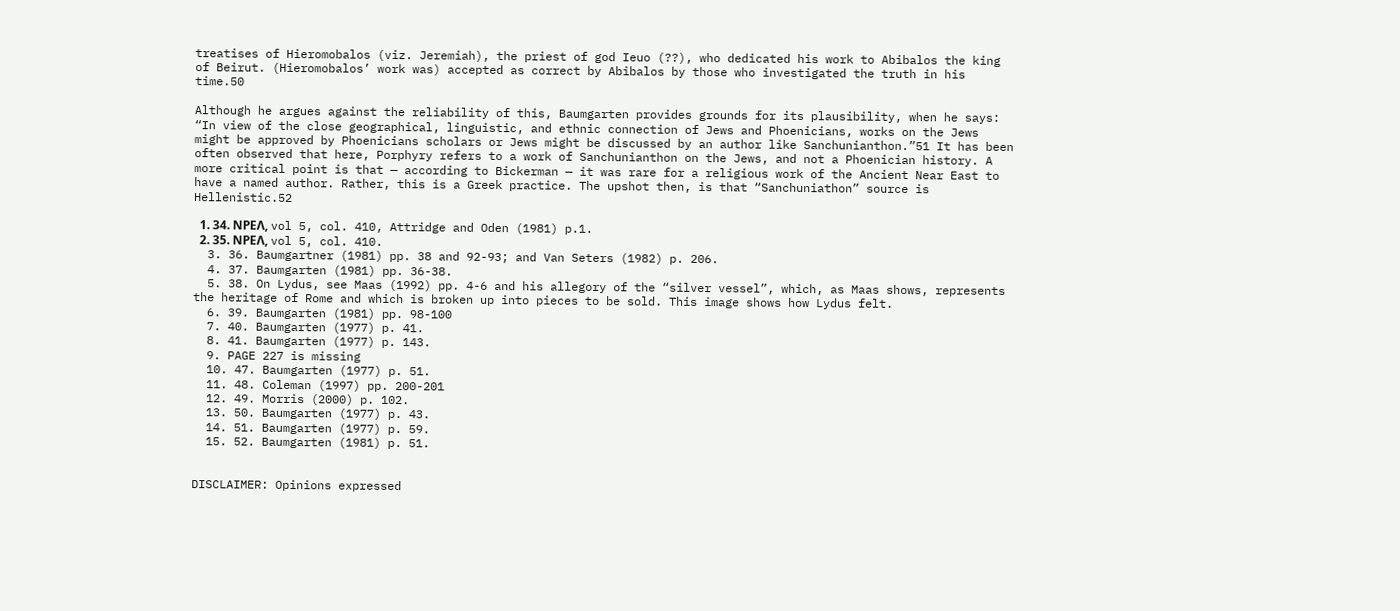treatises of Hieromobalos (viz. Jeremiah), the priest of god Ieuo (??), who dedicated his work to Abibalos the king of Beirut. (Hieromobalos’ work was) accepted as correct by Abibalos by those who investigated the truth in his time.50

Although he argues against the reliability of this, Baumgarten provides grounds for its plausibility, when he says: “In view of the close geographical, linguistic, and ethnic connection of Jews and Phoenicians, works on the Jews might be approved by Phoenicians scholars or Jews might be discussed by an author like Sanchunianthon.”51 It has been often observed that here, Porphyry refers to a work of Sanchunianthon on the Jews, and not a Phoenician history. A more critical point is that — according to Bickerman — it was rare for a religious work of the Ancient Near East to have a named author. Rather, this is a Greek practice. The upshot then, is that “Sanchuniathon” source is Hellenistic.52

  1. 34. ΝΡΕΛ, vol 5, col. 410, Attridge and Oden (1981) p.1.
  2. 35. ΝΡΕΛ, vol 5, col. 410.
  3. 36. Baumgartner (1981) pp. 38 and 92-93; and Van Seters (1982) p. 206.
  4. 37. Baumgarten (1981) pp. 36-38.
  5. 38. On Lydus, see Maas (1992) pp. 4-6 and his allegory of the “silver vessel”, which, as Maas shows, represents the heritage of Rome and which is broken up into pieces to be sold. This image shows how Lydus felt.
  6. 39. Baumgarten (1981) pp. 98-100
  7. 40. Baumgarten (1977) p. 41.
  8. 41. Baumgarten (1977) p. 143.
  9. PAGE 227 is missing
  10. 47. Baumgarten (1977) p. 51.
  11. 48. Coleman (1997) pp. 200-201
  12. 49. Morris (2000) p. 102.
  13. 50. Baumgarten (1977) p. 43.
  14. 51. Baumgarten (1977) p. 59.
  15. 52. Baumgarten (1981) p. 51.


DISCLAIMER: Opinions expressed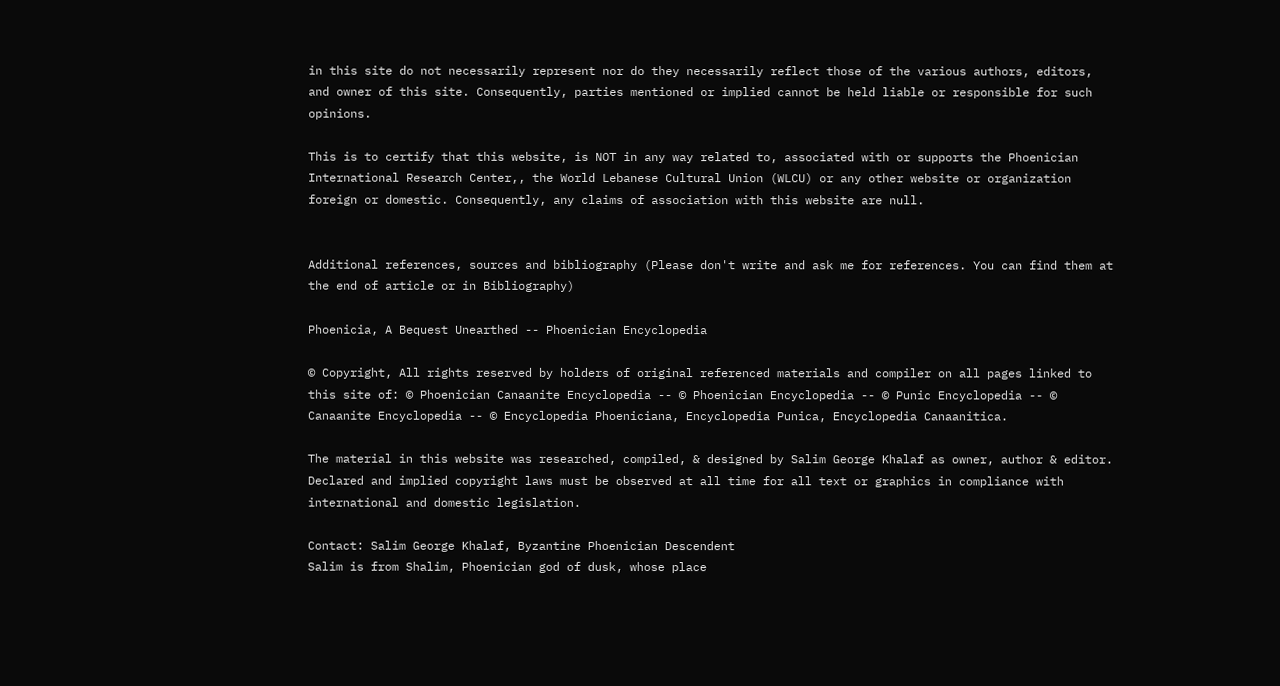in this site do not necessarily represent nor do they necessarily reflect those of the various authors, editors, and owner of this site. Consequently, parties mentioned or implied cannot be held liable or responsible for such opinions.

This is to certify that this website, is NOT in any way related to, associated with or supports the Phoenician International Research Center,, the World Lebanese Cultural Union (WLCU) or any other website or organization foreign or domestic. Consequently, any claims of association with this website are null.


Additional references, sources and bibliography (Please don't write and ask me for references. You can find them at the end of article or in Bibliography)

Phoenicia, A Bequest Unearthed -- Phoenician Encyclopedia

© Copyright, All rights reserved by holders of original referenced materials and compiler on all pages linked to this site of: © Phoenician Canaanite Encyclopedia -- © Phoenician Encyclopedia -- © Punic Encyclopedia -- © Canaanite Encyclopedia -- © Encyclopedia Phoeniciana, Encyclopedia Punica, Encyclopedia Canaanitica.

The material in this website was researched, compiled, & designed by Salim George Khalaf as owner, author & editor.
Declared and implied copyright laws must be observed at all time for all text or graphics in compliance with international and domestic legislation.

Contact: Salim George Khalaf, Byzantine Phoenician Descendent
Salim is from Shalim, Phoenician god of dusk, whose place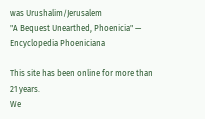was Urushalim/Jerusalem
"A Bequest Unearthed, Phoenicia" — Encyclopedia Phoeniciana

This site has been online for more than 21 years.
We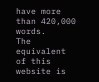have more than 420,000 words.
The equivalent of this website is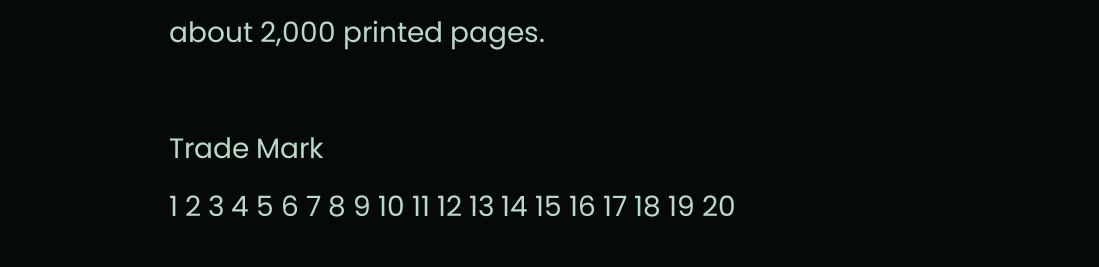about 2,000 printed pages.

Trade Mark
1 2 3 4 5 6 7 8 9 10 11 12 13 14 15 16 17 18 19 20